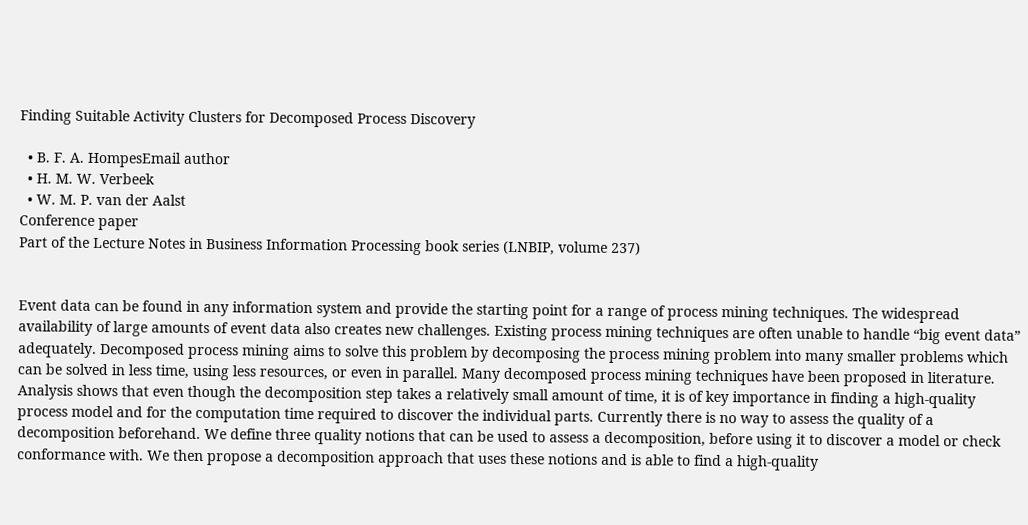Finding Suitable Activity Clusters for Decomposed Process Discovery

  • B. F. A. HompesEmail author
  • H. M. W. Verbeek
  • W. M. P. van der Aalst
Conference paper
Part of the Lecture Notes in Business Information Processing book series (LNBIP, volume 237)


Event data can be found in any information system and provide the starting point for a range of process mining techniques. The widespread availability of large amounts of event data also creates new challenges. Existing process mining techniques are often unable to handle “big event data” adequately. Decomposed process mining aims to solve this problem by decomposing the process mining problem into many smaller problems which can be solved in less time, using less resources, or even in parallel. Many decomposed process mining techniques have been proposed in literature. Analysis shows that even though the decomposition step takes a relatively small amount of time, it is of key importance in finding a high-quality process model and for the computation time required to discover the individual parts. Currently there is no way to assess the quality of a decomposition beforehand. We define three quality notions that can be used to assess a decomposition, before using it to discover a model or check conformance with. We then propose a decomposition approach that uses these notions and is able to find a high-quality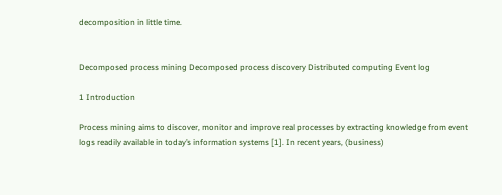decomposition in little time.


Decomposed process mining Decomposed process discovery Distributed computing Event log

1 Introduction

Process mining aims to discover, monitor and improve real processes by extracting knowledge from event logs readily available in today’s information systems [1]. In recent years, (business)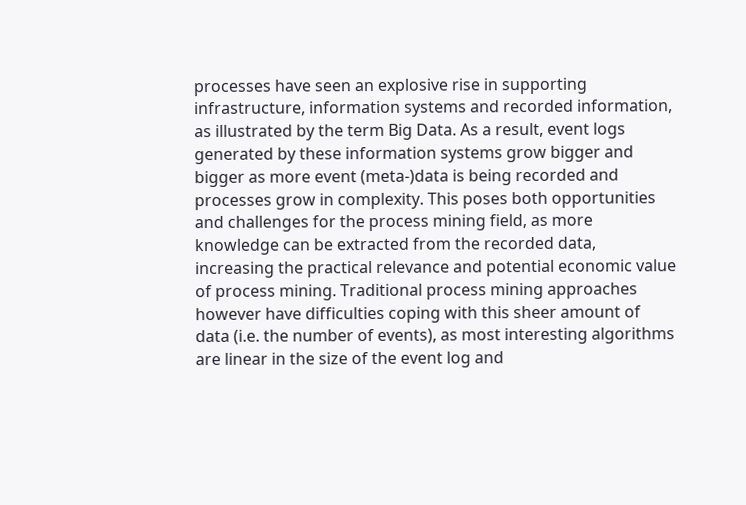processes have seen an explosive rise in supporting infrastructure, information systems and recorded information, as illustrated by the term Big Data. As a result, event logs generated by these information systems grow bigger and bigger as more event (meta-)data is being recorded and processes grow in complexity. This poses both opportunities and challenges for the process mining field, as more knowledge can be extracted from the recorded data, increasing the practical relevance and potential economic value of process mining. Traditional process mining approaches however have difficulties coping with this sheer amount of data (i.e. the number of events), as most interesting algorithms are linear in the size of the event log and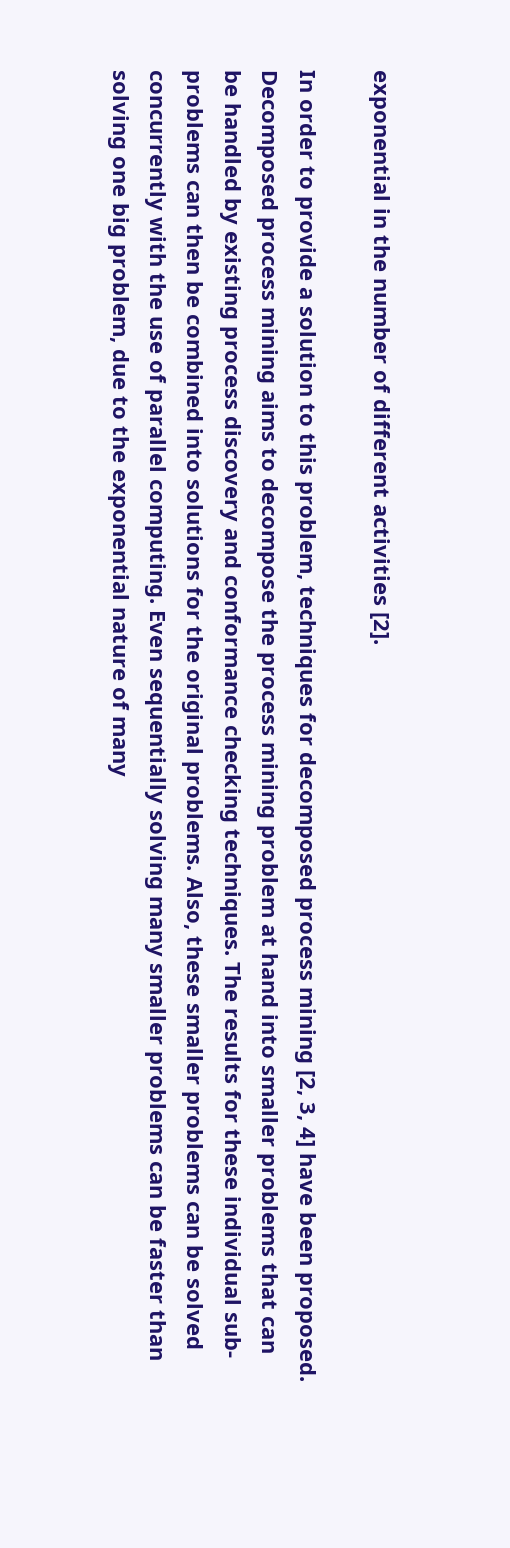exponential in the number of different activities [2].

In order to provide a solution to this problem, techniques for decomposed process mining [2, 3, 4] have been proposed. Decomposed process mining aims to decompose the process mining problem at hand into smaller problems that can be handled by existing process discovery and conformance checking techniques. The results for these individual sub-problems can then be combined into solutions for the original problems. Also, these smaller problems can be solved concurrently with the use of parallel computing. Even sequentially solving many smaller problems can be faster than solving one big problem, due to the exponential nature of many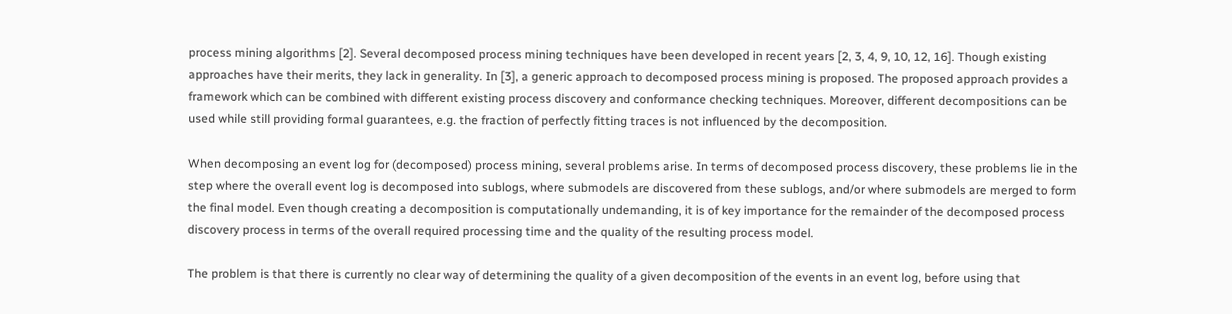process mining algorithms [2]. Several decomposed process mining techniques have been developed in recent years [2, 3, 4, 9, 10, 12, 16]. Though existing approaches have their merits, they lack in generality. In [3], a generic approach to decomposed process mining is proposed. The proposed approach provides a framework which can be combined with different existing process discovery and conformance checking techniques. Moreover, different decompositions can be used while still providing formal guarantees, e.g. the fraction of perfectly fitting traces is not influenced by the decomposition.

When decomposing an event log for (decomposed) process mining, several problems arise. In terms of decomposed process discovery, these problems lie in the step where the overall event log is decomposed into sublogs, where submodels are discovered from these sublogs, and/or where submodels are merged to form the final model. Even though creating a decomposition is computationally undemanding, it is of key importance for the remainder of the decomposed process discovery process in terms of the overall required processing time and the quality of the resulting process model.

The problem is that there is currently no clear way of determining the quality of a given decomposition of the events in an event log, before using that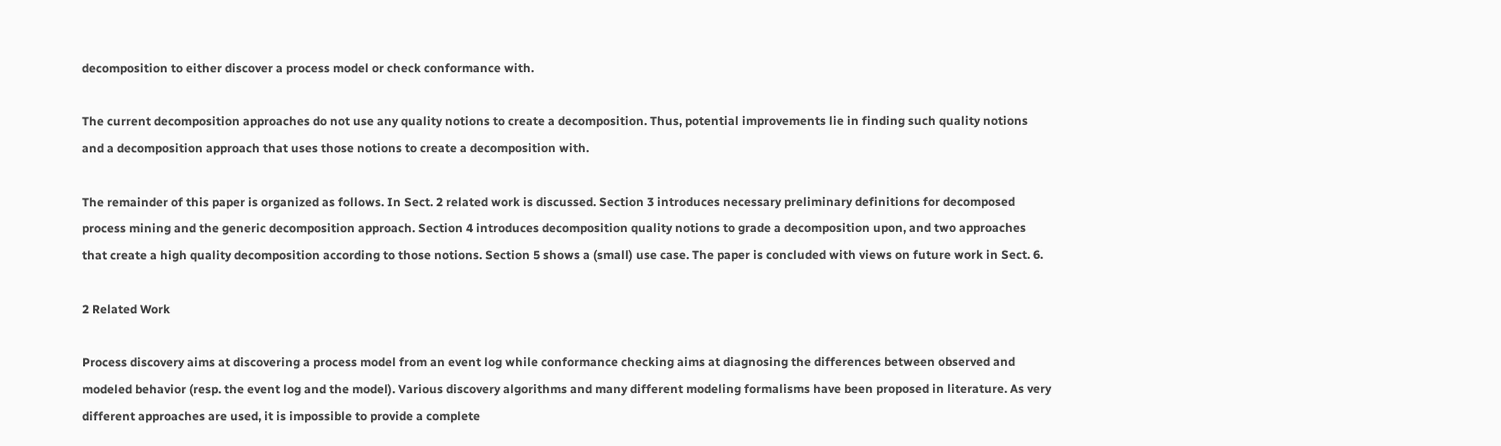decomposition to either discover a process model or check conformance with.

The current decomposition approaches do not use any quality notions to create a decomposition. Thus, potential improvements lie in finding such quality notions and a decomposition approach that uses those notions to create a decomposition with.

The remainder of this paper is organized as follows. In Sect. 2 related work is discussed. Section 3 introduces necessary preliminary definitions for decomposed process mining and the generic decomposition approach. Section 4 introduces decomposition quality notions to grade a decomposition upon, and two approaches that create a high quality decomposition according to those notions. Section 5 shows a (small) use case. The paper is concluded with views on future work in Sect. 6.

2 Related Work

Process discovery aims at discovering a process model from an event log while conformance checking aims at diagnosing the differences between observed and modeled behavior (resp. the event log and the model). Various discovery algorithms and many different modeling formalisms have been proposed in literature. As very different approaches are used, it is impossible to provide a complete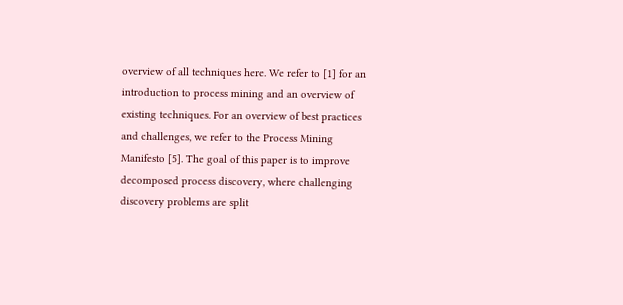overview of all techniques here. We refer to [1] for an introduction to process mining and an overview of existing techniques. For an overview of best practices and challenges, we refer to the Process Mining Manifesto [5]. The goal of this paper is to improve decomposed process discovery, where challenging discovery problems are split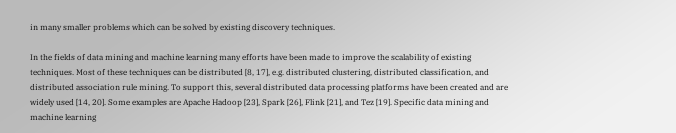in many smaller problems which can be solved by existing discovery techniques.

In the fields of data mining and machine learning many efforts have been made to improve the scalability of existing techniques. Most of these techniques can be distributed [8, 17], e.g. distributed clustering, distributed classification, and distributed association rule mining. To support this, several distributed data processing platforms have been created and are widely used [14, 20]. Some examples are Apache Hadoop [23], Spark [26], Flink [21], and Tez [19]. Specific data mining and machine learning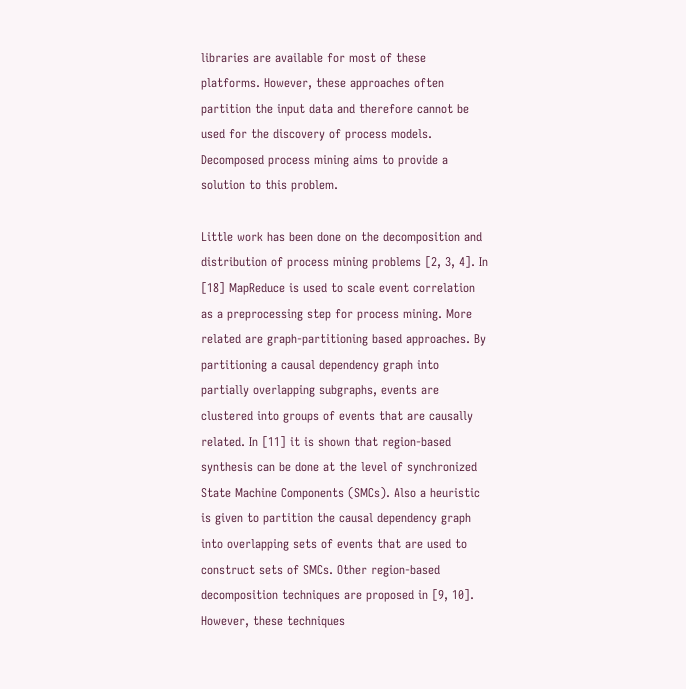libraries are available for most of these platforms. However, these approaches often partition the input data and therefore cannot be used for the discovery of process models. Decomposed process mining aims to provide a solution to this problem.

Little work has been done on the decomposition and distribution of process mining problems [2, 3, 4]. In [18] MapReduce is used to scale event correlation as a preprocessing step for process mining. More related are graph-partitioning based approaches. By partitioning a causal dependency graph into partially overlapping subgraphs, events are clustered into groups of events that are causally related. In [11] it is shown that region-based synthesis can be done at the level of synchronized State Machine Components (SMCs). Also a heuristic is given to partition the causal dependency graph into overlapping sets of events that are used to construct sets of SMCs. Other region-based decomposition techniques are proposed in [9, 10]. However, these techniques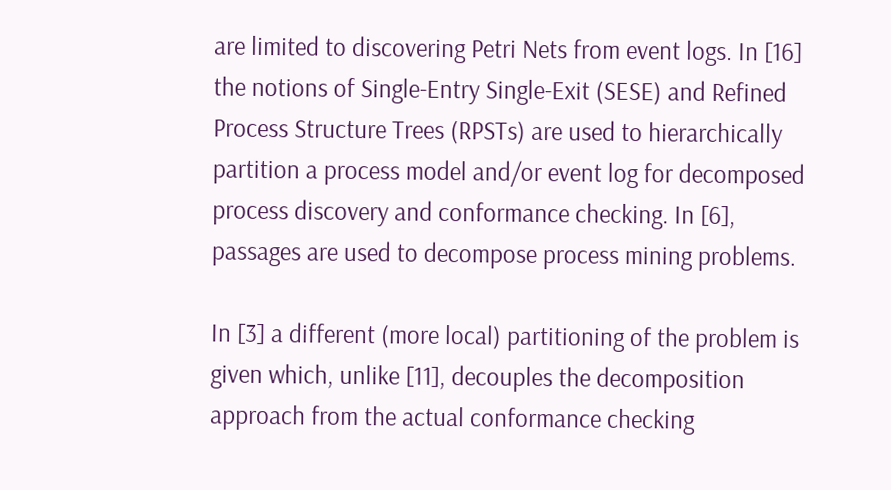are limited to discovering Petri Nets from event logs. In [16] the notions of Single-Entry Single-Exit (SESE) and Refined Process Structure Trees (RPSTs) are used to hierarchically partition a process model and/or event log for decomposed process discovery and conformance checking. In [6], passages are used to decompose process mining problems.

In [3] a different (more local) partitioning of the problem is given which, unlike [11], decouples the decomposition approach from the actual conformance checking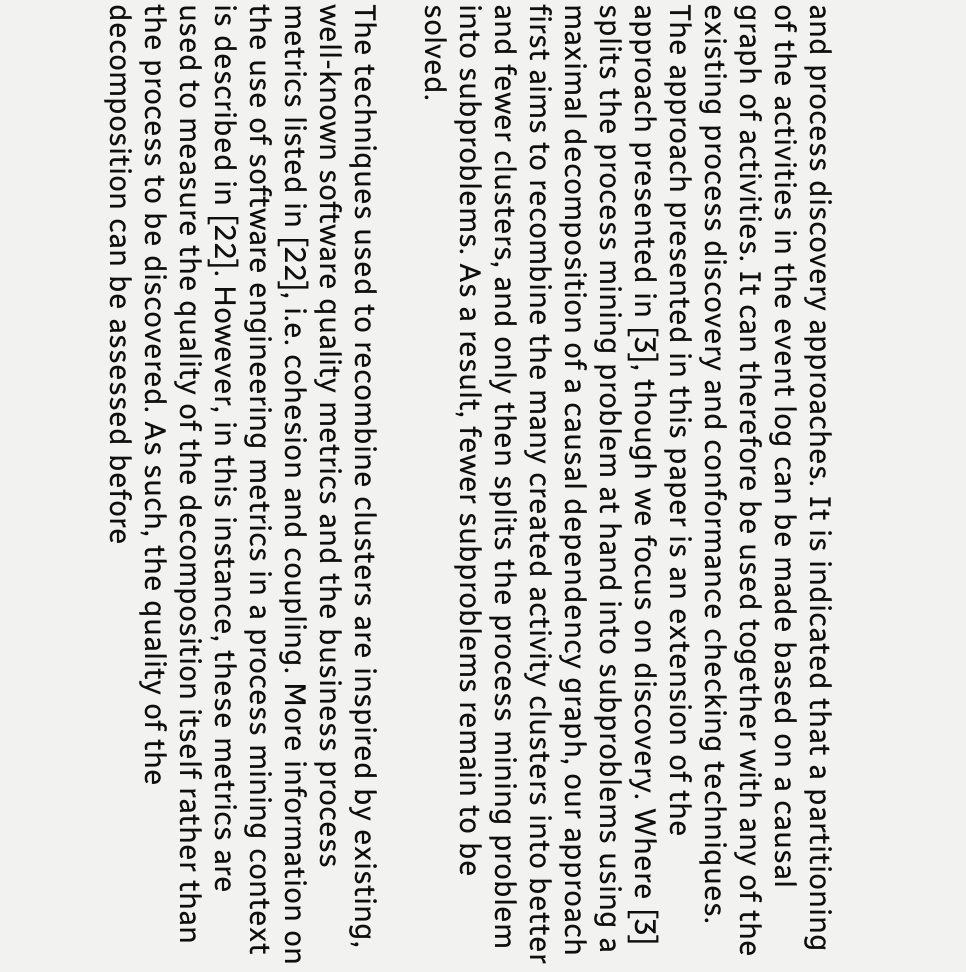and process discovery approaches. It is indicated that a partitioning of the activities in the event log can be made based on a causal graph of activities. It can therefore be used together with any of the existing process discovery and conformance checking techniques. The approach presented in this paper is an extension of the approach presented in [3], though we focus on discovery. Where [3] splits the process mining problem at hand into subproblems using a maximal decomposition of a causal dependency graph, our approach first aims to recombine the many created activity clusters into better and fewer clusters, and only then splits the process mining problem into subproblems. As a result, fewer subproblems remain to be solved.

The techniques used to recombine clusters are inspired by existing, well-known software quality metrics and the business process metrics listed in [22], i.e. cohesion and coupling. More information on the use of software engineering metrics in a process mining context is described in [22]. However, in this instance, these metrics are used to measure the quality of the decomposition itself rather than the process to be discovered. As such, the quality of the decomposition can be assessed before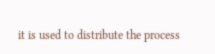it is used to distribute the process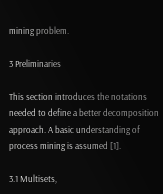mining problem.

3 Preliminaries

This section introduces the notations needed to define a better decomposition approach. A basic understanding of process mining is assumed [1].

3.1 Multisets,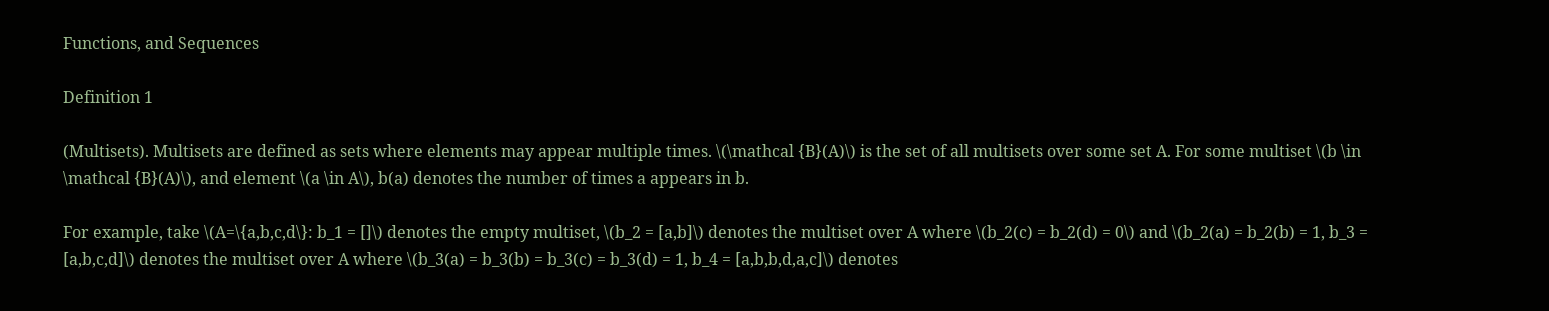Functions, and Sequences

Definition 1

(Multisets). Multisets are defined as sets where elements may appear multiple times. \(\mathcal {B}(A)\) is the set of all multisets over some set A. For some multiset \(b \in \mathcal {B}(A)\), and element \(a \in A\), b(a) denotes the number of times a appears in b.

For example, take \(A=\{a,b,c,d\}: b_1 = []\) denotes the empty multiset, \(b_2 = [a,b]\) denotes the multiset over A where \(b_2(c) = b_2(d) = 0\) and \(b_2(a) = b_2(b) = 1, b_3 = [a,b,c,d]\) denotes the multiset over A where \(b_3(a) = b_3(b) = b_3(c) = b_3(d) = 1, b_4 = [a,b,b,d,a,c]\) denotes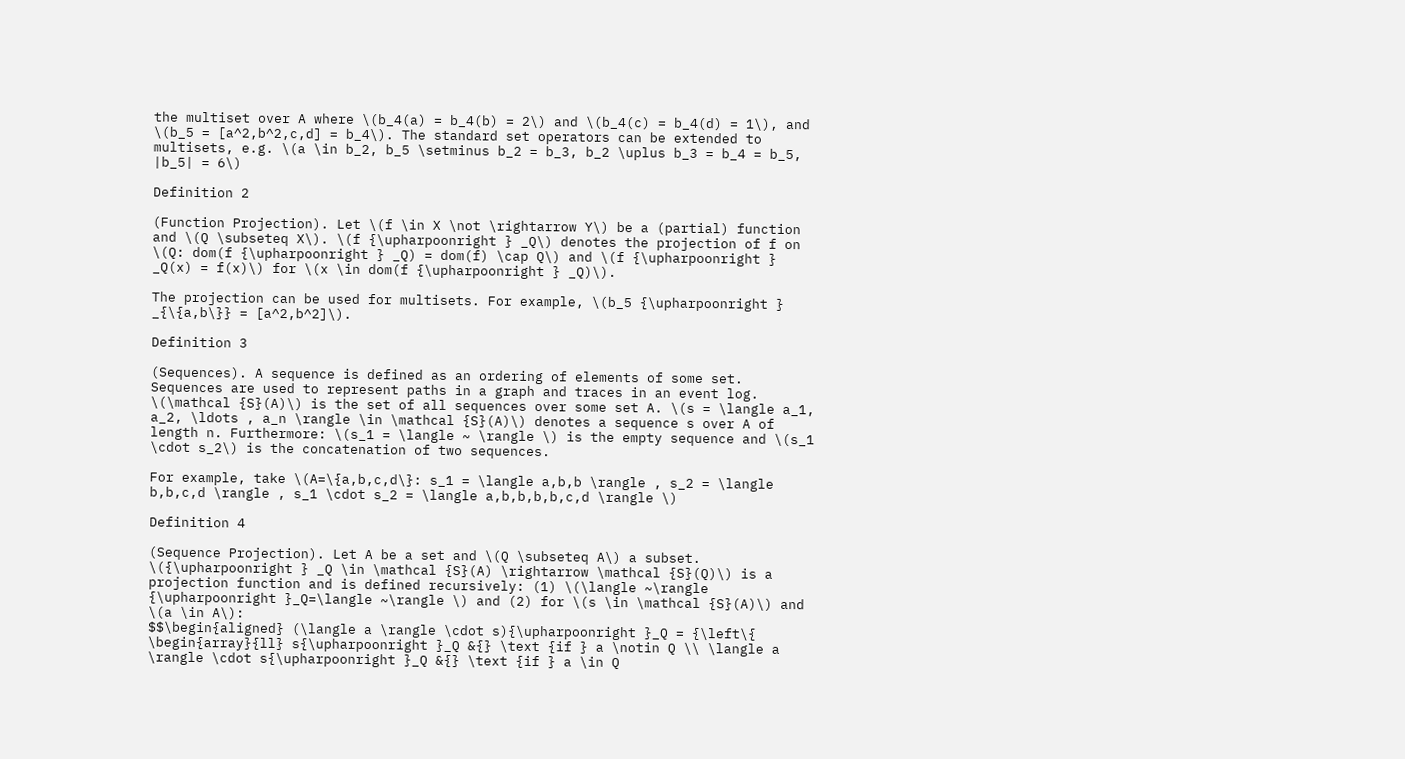the multiset over A where \(b_4(a) = b_4(b) = 2\) and \(b_4(c) = b_4(d) = 1\), and \(b_5 = [a^2,b^2,c,d] = b_4\). The standard set operators can be extended to multisets, e.g. \(a \in b_2, b_5 \setminus b_2 = b_3, b_2 \uplus b_3 = b_4 = b_5, |b_5| = 6\)

Definition 2

(Function Projection). Let \(f \in X \not \rightarrow Y\) be a (partial) function and \(Q \subseteq X\). \(f {\upharpoonright } _Q\) denotes the projection of f on \(Q: dom(f {\upharpoonright } _Q) = dom(f) \cap Q\) and \(f {\upharpoonright } _Q(x) = f(x)\) for \(x \in dom(f {\upharpoonright } _Q)\).

The projection can be used for multisets. For example, \(b_5 {\upharpoonright } _{\{a,b\}} = [a^2,b^2]\).

Definition 3

(Sequences). A sequence is defined as an ordering of elements of some set. Sequences are used to represent paths in a graph and traces in an event log. \(\mathcal {S}(A)\) is the set of all sequences over some set A. \(s = \langle a_1, a_2, \ldots , a_n \rangle \in \mathcal {S}(A)\) denotes a sequence s over A of length n. Furthermore: \(s_1 = \langle ~ \rangle \) is the empty sequence and \(s_1 \cdot s_2\) is the concatenation of two sequences.

For example, take \(A=\{a,b,c,d\}: s_1 = \langle a,b,b \rangle , s_2 = \langle b,b,c,d \rangle , s_1 \cdot s_2 = \langle a,b,b,b,b,c,d \rangle \)

Definition 4

(Sequence Projection). Let A be a set and \(Q \subseteq A\) a subset. \({\upharpoonright } _Q \in \mathcal {S}(A) \rightarrow \mathcal {S}(Q)\) is a projection function and is defined recursively: (1) \(\langle ~\rangle {\upharpoonright }_Q=\langle ~\rangle \) and (2) for \(s \in \mathcal {S}(A)\) and \(a \in A\):
$$\begin{aligned} (\langle a \rangle \cdot s){\upharpoonright }_Q = {\left\{ \begin{array}{ll} s{\upharpoonright }_Q &{} \text {if } a \notin Q \\ \langle a \rangle \cdot s{\upharpoonright }_Q &{} \text {if } a \in Q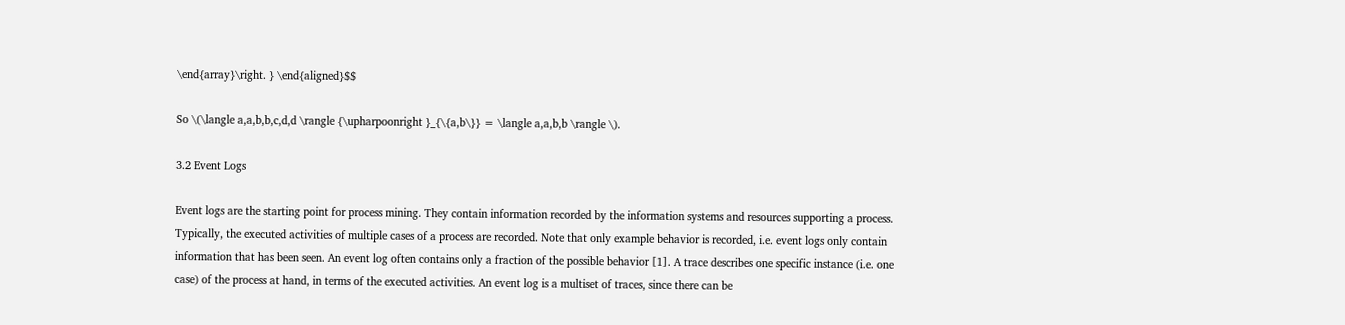\end{array}\right. } \end{aligned}$$

So \(\langle a,a,b,b,c,d,d \rangle {\upharpoonright }_{\{a,b\}} = \langle a,a,b,b \rangle \).

3.2 Event Logs

Event logs are the starting point for process mining. They contain information recorded by the information systems and resources supporting a process. Typically, the executed activities of multiple cases of a process are recorded. Note that only example behavior is recorded, i.e. event logs only contain information that has been seen. An event log often contains only a fraction of the possible behavior [1]. A trace describes one specific instance (i.e. one case) of the process at hand, in terms of the executed activities. An event log is a multiset of traces, since there can be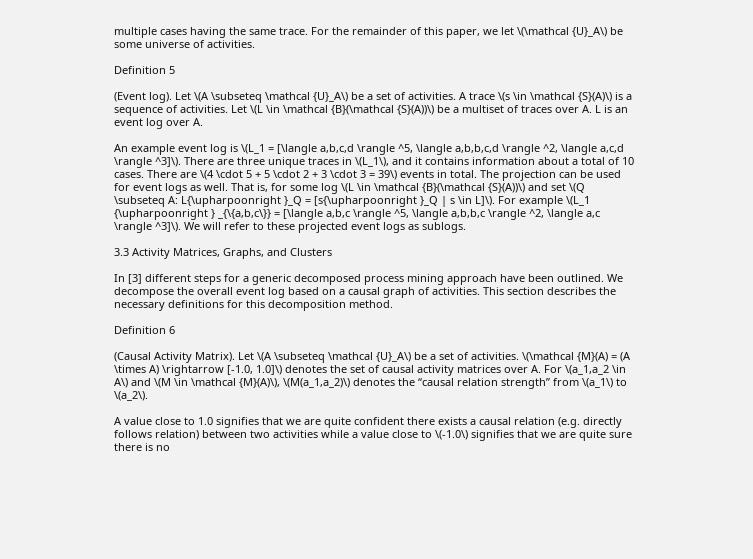multiple cases having the same trace. For the remainder of this paper, we let \(\mathcal {U}_A\) be some universe of activities.

Definition 5

(Event log). Let \(A \subseteq \mathcal {U}_A\) be a set of activities. A trace \(s \in \mathcal {S}(A)\) is a sequence of activities. Let \(L \in \mathcal {B}(\mathcal {S}(A))\) be a multiset of traces over A. L is an event log over A.

An example event log is \(L_1 = [\langle a,b,c,d \rangle ^5, \langle a,b,b,c,d \rangle ^2, \langle a,c,d \rangle ^3]\). There are three unique traces in \(L_1\), and it contains information about a total of 10 cases. There are \(4 \cdot 5 + 5 \cdot 2 + 3 \cdot 3 = 39\) events in total. The projection can be used for event logs as well. That is, for some log \(L \in \mathcal {B}(\mathcal {S}(A))\) and set \(Q \subseteq A: L{\upharpoonright }_Q = [s{\upharpoonright }_Q | s \in L]\). For example \(L_1 {\upharpoonright } _{\{a,b,c\}} = [\langle a,b,c \rangle ^5, \langle a,b,b,c \rangle ^2, \langle a,c \rangle ^3]\). We will refer to these projected event logs as sublogs.

3.3 Activity Matrices, Graphs, and Clusters

In [3] different steps for a generic decomposed process mining approach have been outlined. We decompose the overall event log based on a causal graph of activities. This section describes the necessary definitions for this decomposition method.

Definition 6

(Causal Activity Matrix). Let \(A \subseteq \mathcal {U}_A\) be a set of activities. \(\mathcal {M}(A) = (A \times A) \rightarrow [-1.0, 1.0]\) denotes the set of causal activity matrices over A. For \(a_1,a_2 \in A\) and \(M \in \mathcal {M}(A)\), \(M(a_1,a_2)\) denotes the “causal relation strength” from \(a_1\) to \(a_2\).

A value close to 1.0 signifies that we are quite confident there exists a causal relation (e.g. directly follows relation) between two activities while a value close to \(-1.0\) signifies that we are quite sure there is no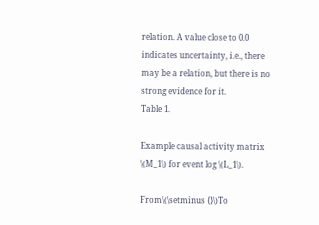relation. A value close to 0.0 indicates uncertainty, i.e., there may be a relation, but there is no strong evidence for it.
Table 1.

Example causal activity matrix \(M_1\) for event log \(L_1\).

From\(\setminus {}\)To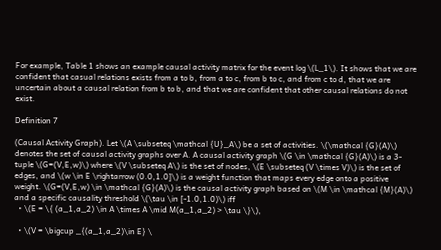For example, Table 1 shows an example causal activity matrix for the event log \(L_1\). It shows that we are confident that casual relations exists from a to b, from a to c, from b to c, and from c to d, that we are uncertain about a causal relation from b to b, and that we are confident that other causal relations do not exist.

Definition 7

(Causal Activity Graph). Let \(A \subseteq \mathcal {U}_A\) be a set of activities. \(\mathcal {G}(A)\) denotes the set of causal activity graphs over A. A causal activity graph \(G \in \mathcal {G}(A)\) is a 3-tuple \(G=(V,E,w)\) where \(V \subseteq A\) is the set of nodes, \(E \subseteq (V \times V)\) is the set of edges, and \(w \in E \rightarrow (0.0,1.0]\) is a weight function that maps every edge onto a positive weight. \(G=(V,E,w) \in \mathcal {G}(A)\) is the causal activity graph based on \(M \in \mathcal {M}(A)\) and a specific causality threshold \(\tau \in [-1.0,1.0)\) iff
  • \(E = \{ (a_1,a_2) \in A \times A \mid M(a_1,a_2) > \tau \}\),

  • \(V = \bigcup _{(a_1,a_2)\in E} \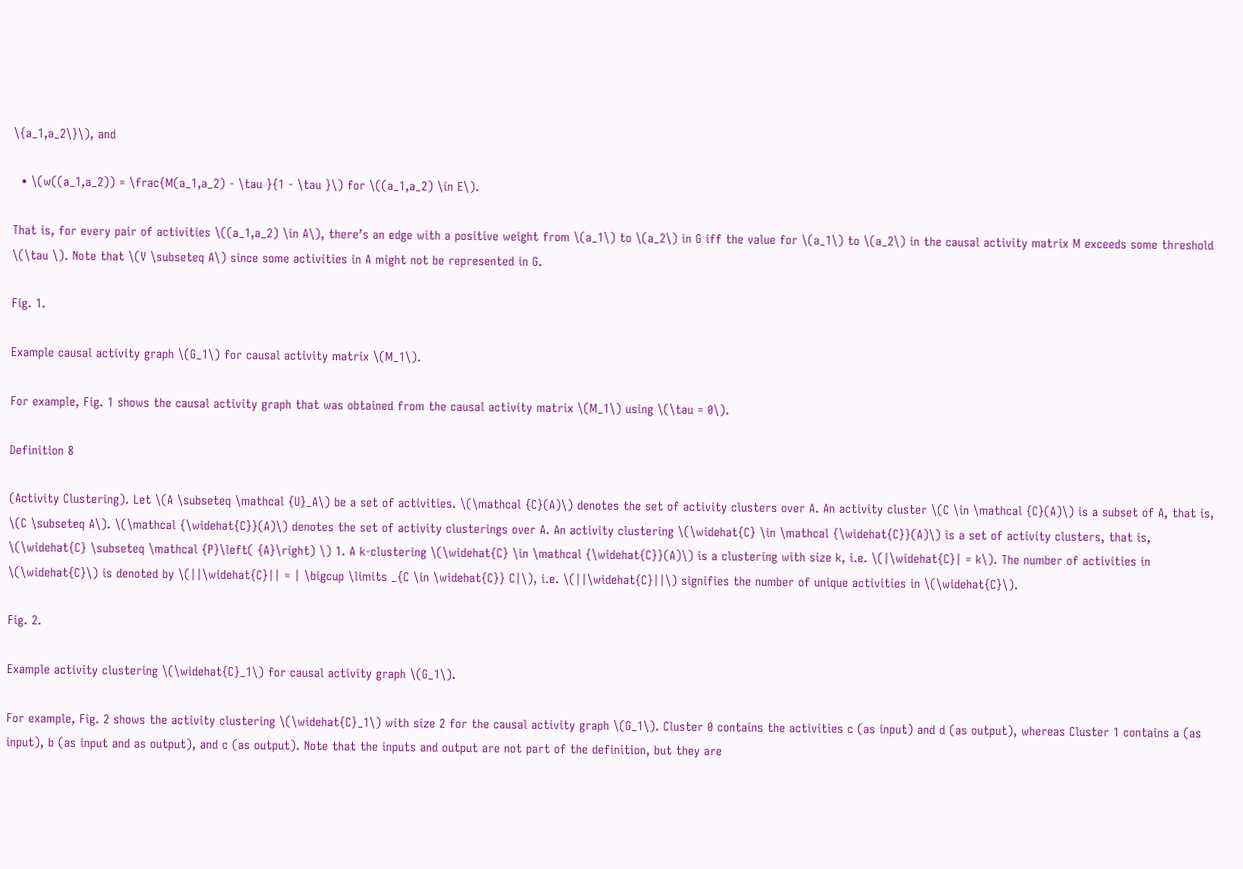\{a_1,a_2\}\), and

  • \(w((a_1,a_2)) = \frac{M(a_1,a_2) - \tau }{1 - \tau }\) for \((a_1,a_2) \in E\).

That is, for every pair of activities \((a_1,a_2) \in A\), there’s an edge with a positive weight from \(a_1\) to \(a_2\) in G iff the value for \(a_1\) to \(a_2\) in the causal activity matrix M exceeds some threshold \(\tau \). Note that \(V \subseteq A\) since some activities in A might not be represented in G.

Fig. 1.

Example causal activity graph \(G_1\) for causal activity matrix \(M_1\).

For example, Fig. 1 shows the causal activity graph that was obtained from the causal activity matrix \(M_1\) using \(\tau = 0\).

Definition 8

(Activity Clustering). Let \(A \subseteq \mathcal {U}_A\) be a set of activities. \(\mathcal {C}(A)\) denotes the set of activity clusters over A. An activity cluster \(C \in \mathcal {C}(A)\) is a subset of A, that is, \(C \subseteq A\). \(\mathcal {\widehat{C}}(A)\) denotes the set of activity clusterings over A. An activity clustering \(\widehat{C} \in \mathcal {\widehat{C}}(A)\) is a set of activity clusters, that is, \(\widehat{C} \subseteq \mathcal {P}\left( {A}\right) \) 1. A k-clustering \(\widehat{C} \in \mathcal {\widehat{C}}(A)\) is a clustering with size k, i.e. \(|\widehat{C}| = k\). The number of activities in \(\widehat{C}\) is denoted by \(||\widehat{C}|| = | \bigcup \limits _{C \in \widehat{C}} C|\), i.e. \(||\widehat{C}||\) signifies the number of unique activities in \(\widehat{C}\).

Fig. 2.

Example activity clustering \(\widehat{C}_1\) for causal activity graph \(G_1\).

For example, Fig. 2 shows the activity clustering \(\widehat{C}_1\) with size 2 for the causal activity graph \(G_1\). Cluster 0 contains the activities c (as input) and d (as output), whereas Cluster 1 contains a (as input), b (as input and as output), and c (as output). Note that the inputs and output are not part of the definition, but they are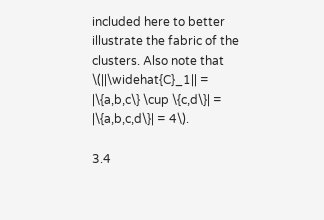included here to better illustrate the fabric of the clusters. Also note that \(||\widehat{C}_1|| = |\{a,b,c\} \cup \{c,d\}| = |\{a,b,c,d\}| = 4\).

3.4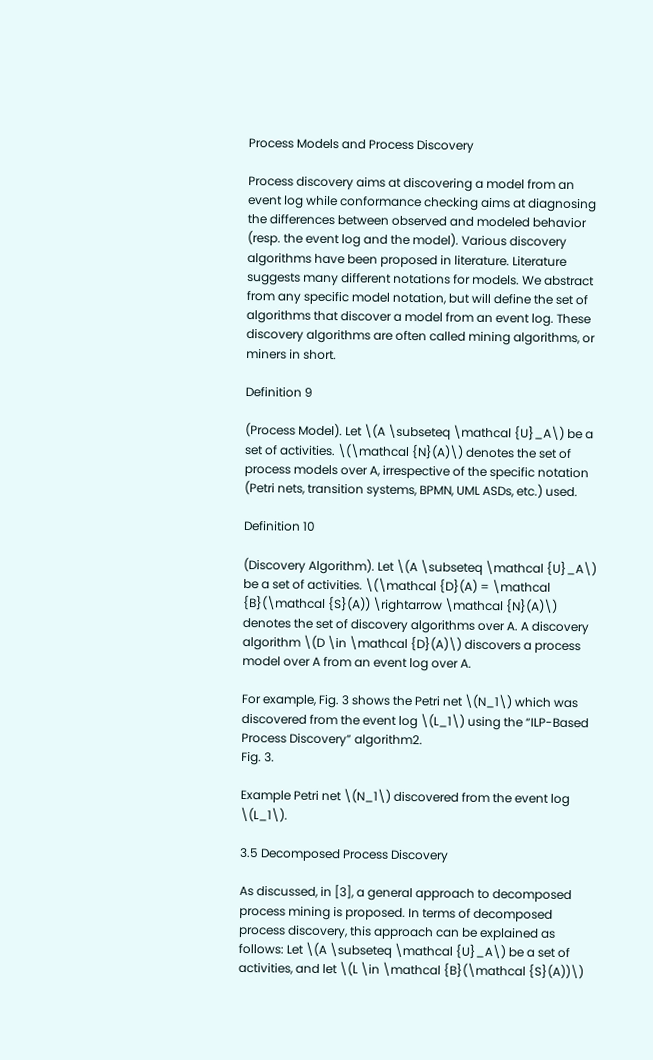Process Models and Process Discovery

Process discovery aims at discovering a model from an event log while conformance checking aims at diagnosing the differences between observed and modeled behavior (resp. the event log and the model). Various discovery algorithms have been proposed in literature. Literature suggests many different notations for models. We abstract from any specific model notation, but will define the set of algorithms that discover a model from an event log. These discovery algorithms are often called mining algorithms, or miners in short.

Definition 9

(Process Model). Let \(A \subseteq \mathcal {U}_A\) be a set of activities. \(\mathcal {N}(A)\) denotes the set of process models over A, irrespective of the specific notation (Petri nets, transition systems, BPMN, UML ASDs, etc.) used.

Definition 10

(Discovery Algorithm). Let \(A \subseteq \mathcal {U}_A\) be a set of activities. \(\mathcal {D}(A) = \mathcal {B}(\mathcal {S}(A)) \rightarrow \mathcal {N}(A)\) denotes the set of discovery algorithms over A. A discovery algorithm \(D \in \mathcal {D}(A)\) discovers a process model over A from an event log over A.

For example, Fig. 3 shows the Petri net \(N_1\) which was discovered from the event log \(L_1\) using the “ILP-Based Process Discovery” algorithm2.
Fig. 3.

Example Petri net \(N_1\) discovered from the event log \(L_1\).

3.5 Decomposed Process Discovery

As discussed, in [3], a general approach to decomposed process mining is proposed. In terms of decomposed process discovery, this approach can be explained as follows: Let \(A \subseteq \mathcal {U}_A\) be a set of activities, and let \(L \in \mathcal {B}(\mathcal {S}(A))\)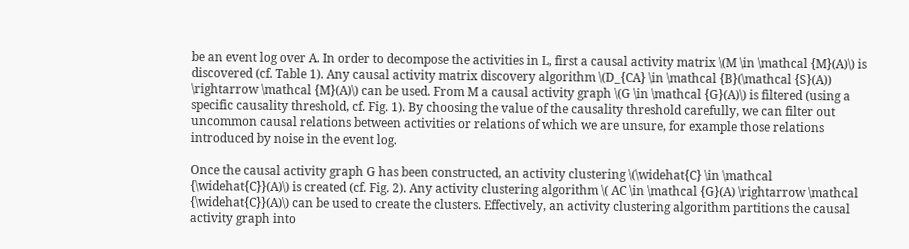be an event log over A. In order to decompose the activities in L, first a causal activity matrix \(M \in \mathcal {M}(A)\) is discovered (cf. Table 1). Any causal activity matrix discovery algorithm \(D_{CA} \in \mathcal {B}(\mathcal {S}(A)) \rightarrow \mathcal {M}(A)\) can be used. From M a causal activity graph \(G \in \mathcal {G}(A)\) is filtered (using a specific causality threshold, cf. Fig. 1). By choosing the value of the causality threshold carefully, we can filter out uncommon causal relations between activities or relations of which we are unsure, for example those relations introduced by noise in the event log.

Once the causal activity graph G has been constructed, an activity clustering \(\widehat{C} \in \mathcal {\widehat{C}}(A)\) is created (cf. Fig. 2). Any activity clustering algorithm \( AC \in \mathcal {G}(A) \rightarrow \mathcal {\widehat{C}}(A)\) can be used to create the clusters. Effectively, an activity clustering algorithm partitions the causal activity graph into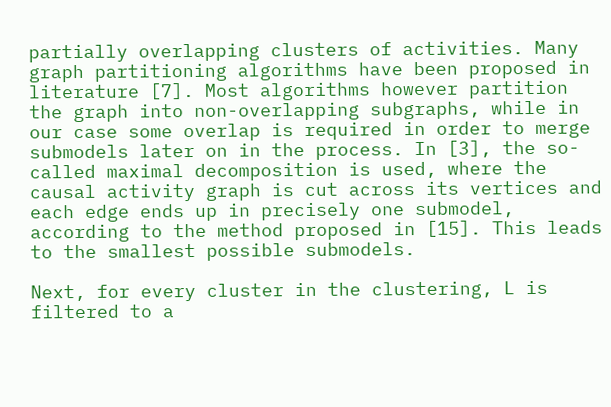partially overlapping clusters of activities. Many graph partitioning algorithms have been proposed in literature [7]. Most algorithms however partition the graph into non-overlapping subgraphs, while in our case some overlap is required in order to merge submodels later on in the process. In [3], the so-called maximal decomposition is used, where the causal activity graph is cut across its vertices and each edge ends up in precisely one submodel, according to the method proposed in [15]. This leads to the smallest possible submodels.

Next, for every cluster in the clustering, L is filtered to a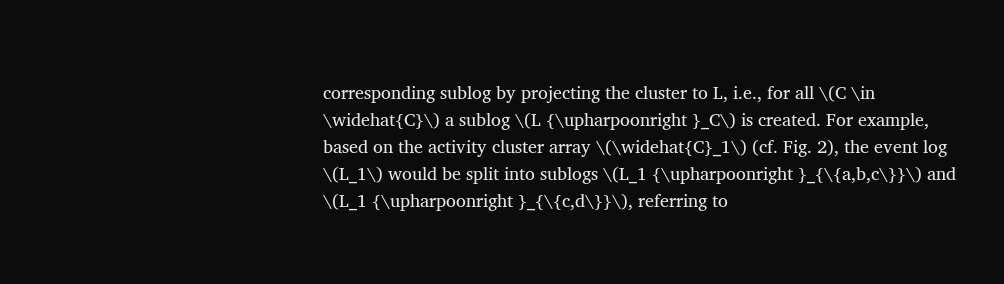corresponding sublog by projecting the cluster to L, i.e., for all \(C \in \widehat{C}\) a sublog \(L {\upharpoonright }_C\) is created. For example, based on the activity cluster array \(\widehat{C}_1\) (cf. Fig. 2), the event log \(L_1\) would be split into sublogs \(L_1 {\upharpoonright }_{\{a,b,c\}}\) and \(L_1 {\upharpoonright }_{\{c,d\}}\), referring to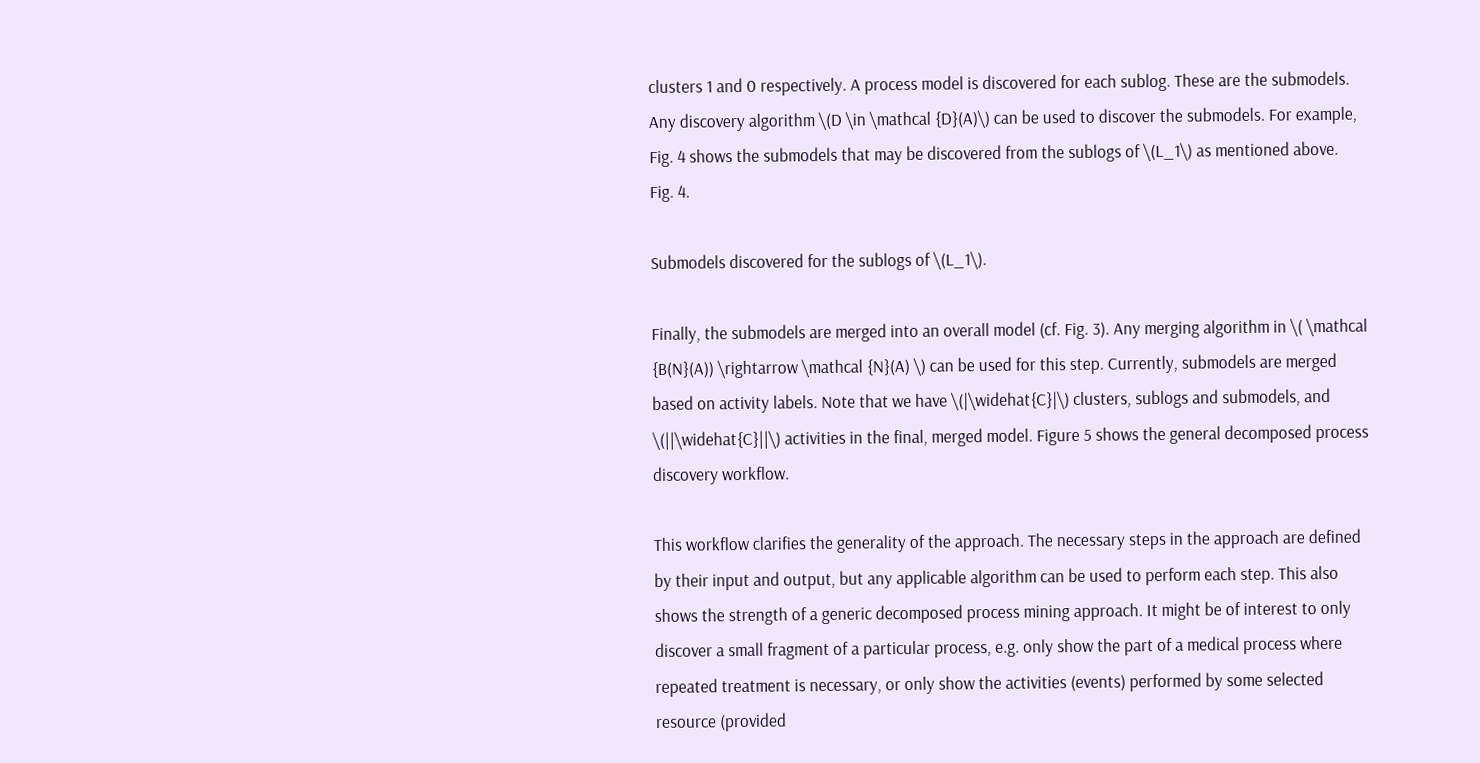clusters 1 and 0 respectively. A process model is discovered for each sublog. These are the submodels. Any discovery algorithm \(D \in \mathcal {D}(A)\) can be used to discover the submodels. For example, Fig. 4 shows the submodels that may be discovered from the sublogs of \(L_1\) as mentioned above.
Fig. 4.

Submodels discovered for the sublogs of \(L_1\).

Finally, the submodels are merged into an overall model (cf. Fig. 3). Any merging algorithm in \( \mathcal {B(N}(A)) \rightarrow \mathcal {N}(A) \) can be used for this step. Currently, submodels are merged based on activity labels. Note that we have \(|\widehat{C}|\) clusters, sublogs and submodels, and \(||\widehat{C}||\) activities in the final, merged model. Figure 5 shows the general decomposed process discovery workflow.

This workflow clarifies the generality of the approach. The necessary steps in the approach are defined by their input and output, but any applicable algorithm can be used to perform each step. This also shows the strength of a generic decomposed process mining approach. It might be of interest to only discover a small fragment of a particular process, e.g. only show the part of a medical process where repeated treatment is necessary, or only show the activities (events) performed by some selected resource (provided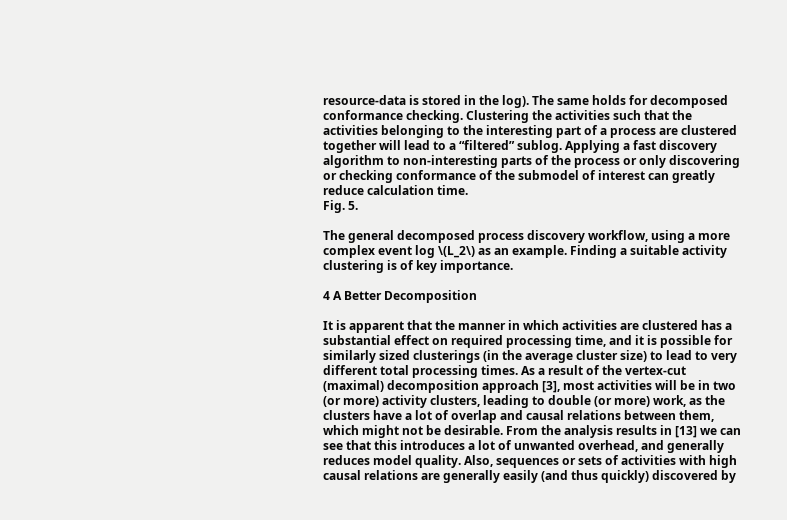resource-data is stored in the log). The same holds for decomposed conformance checking. Clustering the activities such that the activities belonging to the interesting part of a process are clustered together will lead to a “filtered” sublog. Applying a fast discovery algorithm to non-interesting parts of the process or only discovering or checking conformance of the submodel of interest can greatly reduce calculation time.
Fig. 5.

The general decomposed process discovery workflow, using a more complex event log \(L_2\) as an example. Finding a suitable activity clustering is of key importance.

4 A Better Decomposition

It is apparent that the manner in which activities are clustered has a substantial effect on required processing time, and it is possible for similarly sized clusterings (in the average cluster size) to lead to very different total processing times. As a result of the vertex-cut (maximal) decomposition approach [3], most activities will be in two (or more) activity clusters, leading to double (or more) work, as the clusters have a lot of overlap and causal relations between them, which might not be desirable. From the analysis results in [13] we can see that this introduces a lot of unwanted overhead, and generally reduces model quality. Also, sequences or sets of activities with high causal relations are generally easily (and thus quickly) discovered by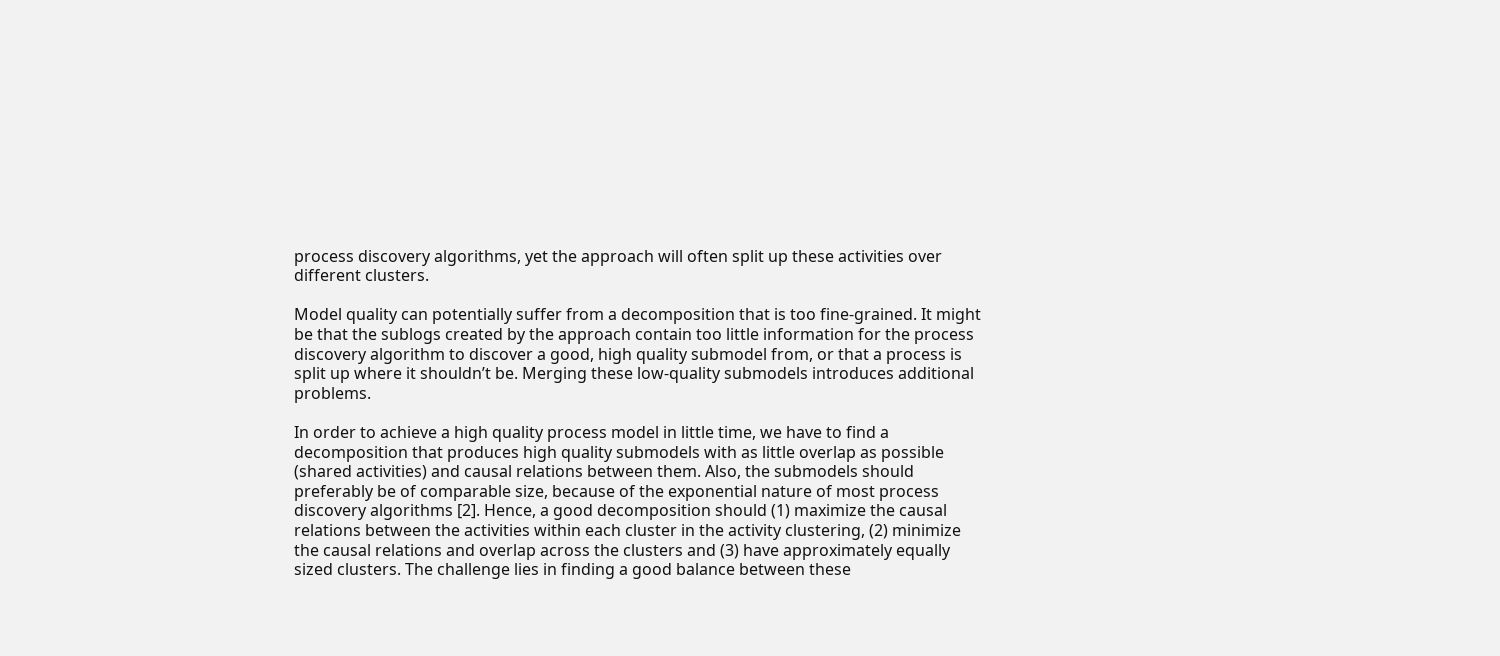process discovery algorithms, yet the approach will often split up these activities over different clusters.

Model quality can potentially suffer from a decomposition that is too fine-grained. It might be that the sublogs created by the approach contain too little information for the process discovery algorithm to discover a good, high quality submodel from, or that a process is split up where it shouldn’t be. Merging these low-quality submodels introduces additional problems.

In order to achieve a high quality process model in little time, we have to find a decomposition that produces high quality submodels with as little overlap as possible (shared activities) and causal relations between them. Also, the submodels should preferably be of comparable size, because of the exponential nature of most process discovery algorithms [2]. Hence, a good decomposition should (1) maximize the causal relations between the activities within each cluster in the activity clustering, (2) minimize the causal relations and overlap across the clusters and (3) have approximately equally sized clusters. The challenge lies in finding a good balance between these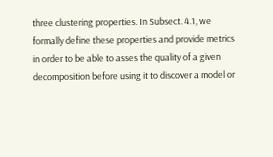three clustering properties. In Subsect. 4.1, we formally define these properties and provide metrics in order to be able to asses the quality of a given decomposition before using it to discover a model or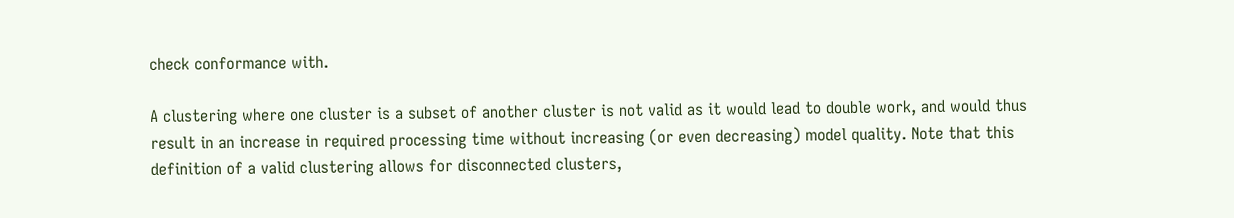check conformance with.

A clustering where one cluster is a subset of another cluster is not valid as it would lead to double work, and would thus result in an increase in required processing time without increasing (or even decreasing) model quality. Note that this definition of a valid clustering allows for disconnected clusters,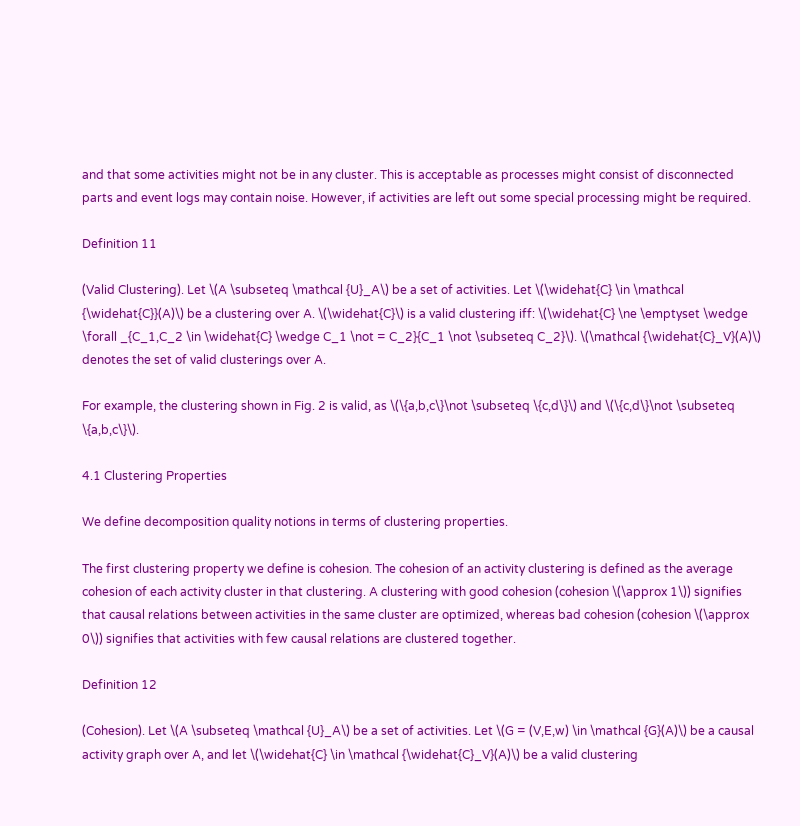and that some activities might not be in any cluster. This is acceptable as processes might consist of disconnected parts and event logs may contain noise. However, if activities are left out some special processing might be required.

Definition 11

(Valid Clustering). Let \(A \subseteq \mathcal {U}_A\) be a set of activities. Let \(\widehat{C} \in \mathcal {\widehat{C}}(A)\) be a clustering over A. \(\widehat{C}\) is a valid clustering iff: \(\widehat{C} \ne \emptyset \wedge \forall _{C_1,C_2 \in \widehat{C} \wedge C_1 \not = C_2}{C_1 \not \subseteq C_2}\). \(\mathcal {\widehat{C}_V}(A)\) denotes the set of valid clusterings over A.

For example, the clustering shown in Fig. 2 is valid, as \(\{a,b,c\}\not \subseteq \{c,d\}\) and \(\{c,d\}\not \subseteq \{a,b,c\}\).

4.1 Clustering Properties

We define decomposition quality notions in terms of clustering properties.

The first clustering property we define is cohesion. The cohesion of an activity clustering is defined as the average cohesion of each activity cluster in that clustering. A clustering with good cohesion (cohesion \(\approx 1\)) signifies that causal relations between activities in the same cluster are optimized, whereas bad cohesion (cohesion \(\approx 0\)) signifies that activities with few causal relations are clustered together.

Definition 12

(Cohesion). Let \(A \subseteq \mathcal {U}_A\) be a set of activities. Let \(G = (V,E,w) \in \mathcal {G}(A)\) be a causal activity graph over A, and let \(\widehat{C} \in \mathcal {\widehat{C}_V}(A)\) be a valid clustering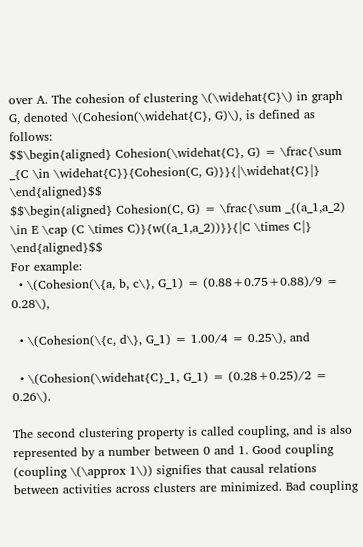over A. The cohesion of clustering \(\widehat{C}\) in graph G, denoted \(Cohesion(\widehat{C}, G)\), is defined as follows:
$$\begin{aligned} Cohesion(\widehat{C}, G) = \frac{\sum _{C \in \widehat{C}}{Cohesion(C, G)}}{|\widehat{C}|} \end{aligned}$$
$$\begin{aligned} Cohesion(C, G) = \frac{\sum _{(a_1,a_2) \in E \cap (C \times C)}{w((a_1,a_2))}}{|C \times C|} \end{aligned}$$
For example:
  • \(Cohesion(\{a, b, c\}, G_1) = (0.88+0.75+0.88)/9 = 0.28\),

  • \(Cohesion(\{c, d\}, G_1) = 1.00/4 = 0.25\), and

  • \(Cohesion(\widehat{C}_1, G_1) = (0.28+0.25)/2 = 0.26\).

The second clustering property is called coupling, and is also represented by a number between 0 and 1. Good coupling (coupling \(\approx 1\)) signifies that causal relations between activities across clusters are minimized. Bad coupling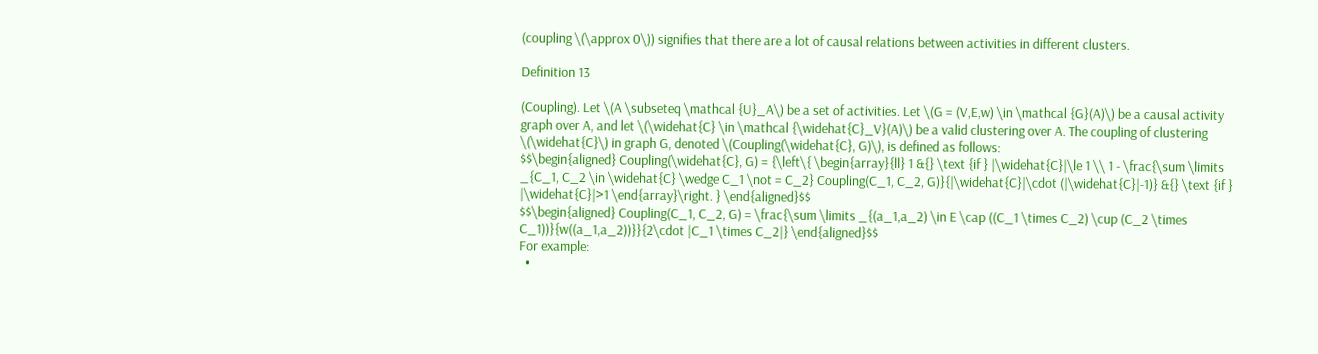(coupling \(\approx 0\)) signifies that there are a lot of causal relations between activities in different clusters.

Definition 13

(Coupling). Let \(A \subseteq \mathcal {U}_A\) be a set of activities. Let \(G = (V,E,w) \in \mathcal {G}(A)\) be a causal activity graph over A, and let \(\widehat{C} \in \mathcal {\widehat{C}_V}(A)\) be a valid clustering over A. The coupling of clustering \(\widehat{C}\) in graph G, denoted \(Coupling(\widehat{C}, G)\), is defined as follows:
$$\begin{aligned} Coupling(\widehat{C}, G) = {\left\{ \begin{array}{ll} 1 &{} \text {if } |\widehat{C}|\le 1 \\ 1 - \frac{\sum \limits _{C_1, C_2 \in \widehat{C} \wedge C_1 \not = C_2} Coupling(C_1, C_2, G)}{|\widehat{C}|\cdot (|\widehat{C}|-1)} &{} \text {if } |\widehat{C}|>1 \end{array}\right. } \end{aligned}$$
$$\begin{aligned} Coupling(C_1, C_2, G) = \frac{\sum \limits _{(a_1,a_2) \in E \cap ((C_1 \times C_2) \cup (C_2 \times C_1))}{w((a_1,a_2))}}{2\cdot |C_1 \times C_2|} \end{aligned}$$
For example:
  •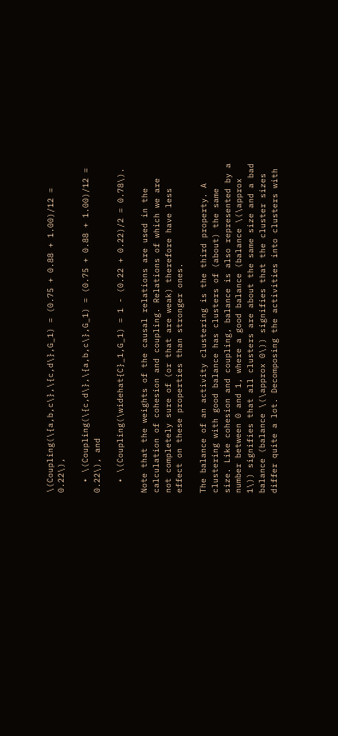\(Coupling(\{a,b,c\},\{c,d\},G_1) = (0.75 + 0.88 + 1.00)/12 = 0.22\),

  • \(Coupling(\{c,d\},\{a,b,c\},G_1) = (0.75 + 0.88 + 1.00)/12 = 0.22\), and

  • \(Coupling(\widehat{C}_1,G_1) = 1 - (0.22 + 0.22)/2 = 0.78\).

Note that the weights of the causal relations are used in the calculation of cohesion and coupling. Relations of which we are not completely sure of (or that are weak) therefore have less effect on these properties than stronger ones.

The balance of an activity clustering is the third property. A clustering with good balance has clusters of (about) the same size. Like cohesion and coupling, balance is also represented by a number between 0 and 1, where a good balance (balance \(\approx 1\)) signifies that all clusters are about the same size and a bad balance (balance \(\approx 0\)) signifies that the cluster sizes differ quite a lot. Decomposing the activities into clusters with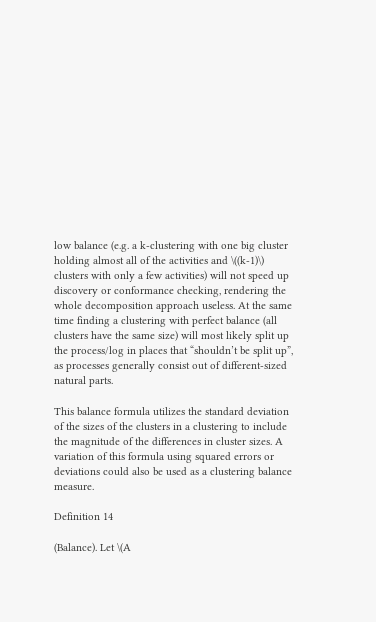low balance (e.g. a k-clustering with one big cluster holding almost all of the activities and \((k-1)\) clusters with only a few activities) will not speed up discovery or conformance checking, rendering the whole decomposition approach useless. At the same time finding a clustering with perfect balance (all clusters have the same size) will most likely split up the process/log in places that “shouldn’t be split up”, as processes generally consist out of different-sized natural parts.

This balance formula utilizes the standard deviation of the sizes of the clusters in a clustering to include the magnitude of the differences in cluster sizes. A variation of this formula using squared errors or deviations could also be used as a clustering balance measure.

Definition 14

(Balance). Let \(A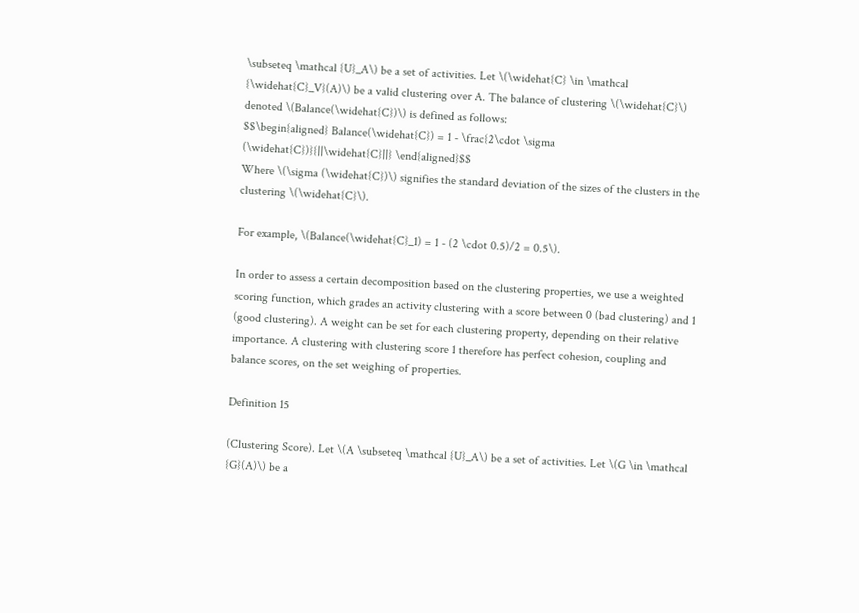\subseteq \mathcal {U}_A\) be a set of activities. Let \(\widehat{C} \in \mathcal {\widehat{C}_V}(A)\) be a valid clustering over A. The balance of clustering \(\widehat{C}\) denoted \(Balance(\widehat{C})\) is defined as follows:
$$\begin{aligned} Balance(\widehat{C}) = 1 - \frac{2\cdot \sigma (\widehat{C})}{||\widehat{C}||} \end{aligned}$$
Where \(\sigma (\widehat{C})\) signifies the standard deviation of the sizes of the clusters in the clustering \(\widehat{C}\).

For example, \(Balance(\widehat{C}_1) = 1 - (2 \cdot 0.5)/2 = 0.5\).

In order to assess a certain decomposition based on the clustering properties, we use a weighted scoring function, which grades an activity clustering with a score between 0 (bad clustering) and 1 (good clustering). A weight can be set for each clustering property, depending on their relative importance. A clustering with clustering score 1 therefore has perfect cohesion, coupling and balance scores, on the set weighing of properties.

Definition 15

(Clustering Score). Let \(A \subseteq \mathcal {U}_A\) be a set of activities. Let \(G \in \mathcal {G}(A)\) be a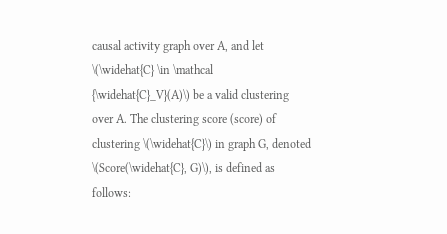causal activity graph over A, and let \(\widehat{C} \in \mathcal {\widehat{C}_V}(A)\) be a valid clustering over A. The clustering score (score) of clustering \(\widehat{C}\) in graph G, denoted \(Score(\widehat{C}, G)\), is defined as follows: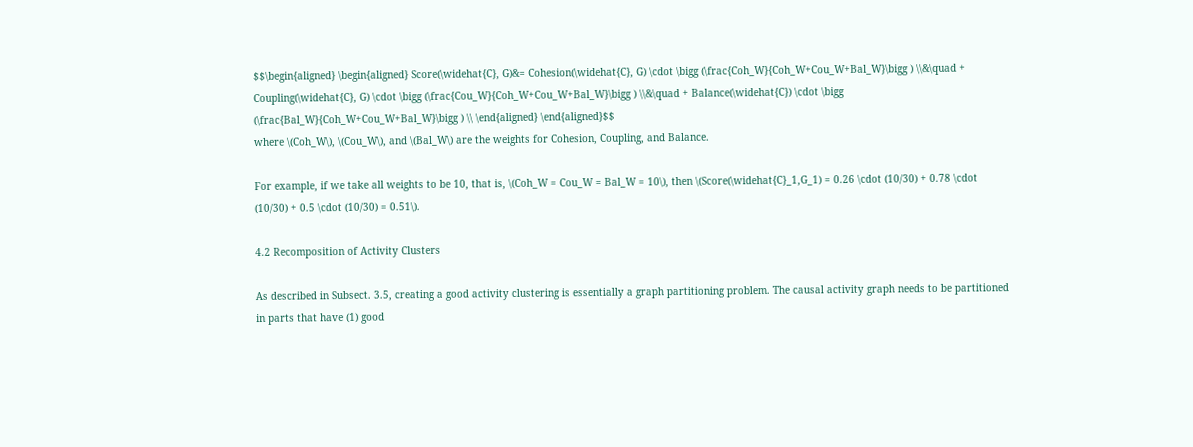$$\begin{aligned} \begin{aligned} Score(\widehat{C}, G)&= Cohesion(\widehat{C}, G) \cdot \bigg (\frac{Coh_W}{Coh_W+Cou_W+Bal_W}\bigg ) \\&\quad + Coupling(\widehat{C}, G) \cdot \bigg (\frac{Cou_W}{Coh_W+Cou_W+Bal_W}\bigg ) \\&\quad + Balance(\widehat{C}) \cdot \bigg (\frac{Bal_W}{Coh_W+Cou_W+Bal_W}\bigg ) \\ \end{aligned} \end{aligned}$$
where \(Coh_W\), \(Cou_W\), and \(Bal_W\) are the weights for Cohesion, Coupling, and Balance.

For example, if we take all weights to be 10, that is, \(Coh_W = Cou_W = Bal_W = 10\), then \(Score(\widehat{C}_1,G_1) = 0.26 \cdot (10/30) + 0.78 \cdot (10/30) + 0.5 \cdot (10/30) = 0.51\).

4.2 Recomposition of Activity Clusters

As described in Subsect. 3.5, creating a good activity clustering is essentially a graph partitioning problem. The causal activity graph needs to be partitioned in parts that have (1) good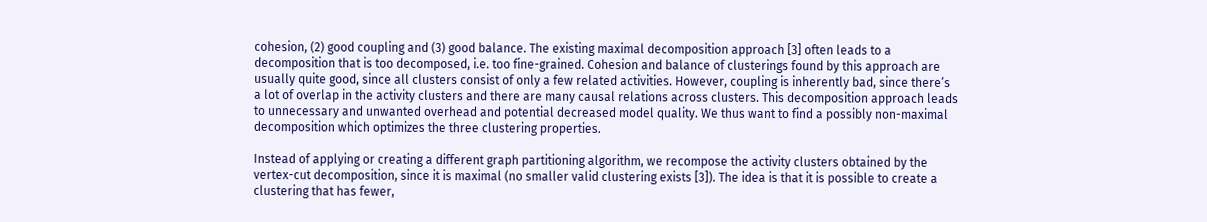cohesion, (2) good coupling and (3) good balance. The existing maximal decomposition approach [3] often leads to a decomposition that is too decomposed, i.e. too fine-grained. Cohesion and balance of clusterings found by this approach are usually quite good, since all clusters consist of only a few related activities. However, coupling is inherently bad, since there’s a lot of overlap in the activity clusters and there are many causal relations across clusters. This decomposition approach leads to unnecessary and unwanted overhead and potential decreased model quality. We thus want to find a possibly non-maximal decomposition which optimizes the three clustering properties.

Instead of applying or creating a different graph partitioning algorithm, we recompose the activity clusters obtained by the vertex-cut decomposition, since it is maximal (no smaller valid clustering exists [3]). The idea is that it is possible to create a clustering that has fewer,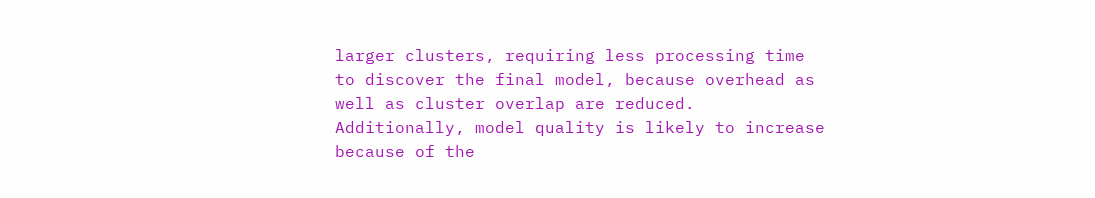larger clusters, requiring less processing time to discover the final model, because overhead as well as cluster overlap are reduced. Additionally, model quality is likely to increase because of the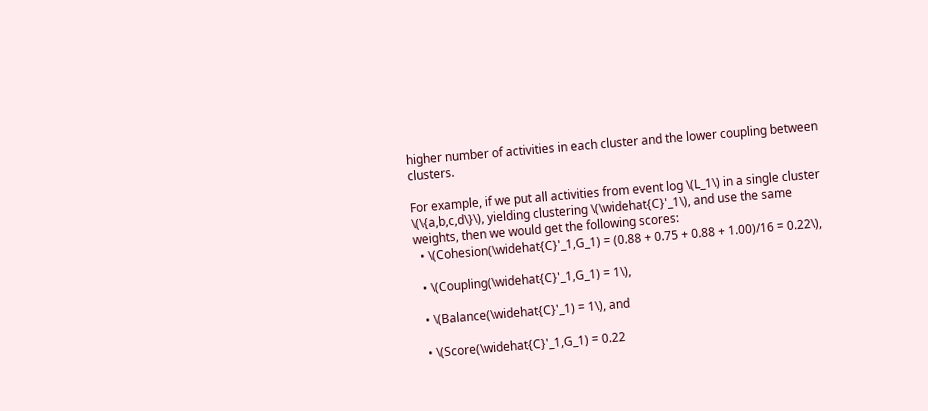higher number of activities in each cluster and the lower coupling between clusters.

For example, if we put all activities from event log \(L_1\) in a single cluster \(\{a,b,c,d\}\), yielding clustering \(\widehat{C}'_1\), and use the same weights, then we would get the following scores:
  • \(Cohesion(\widehat{C}'_1,G_1) = (0.88 + 0.75 + 0.88 + 1.00)/16 = 0.22\),

  • \(Coupling(\widehat{C}'_1,G_1) = 1\),

  • \(Balance(\widehat{C}'_1) = 1\), and

  • \(Score(\widehat{C}'_1,G_1) = 0.22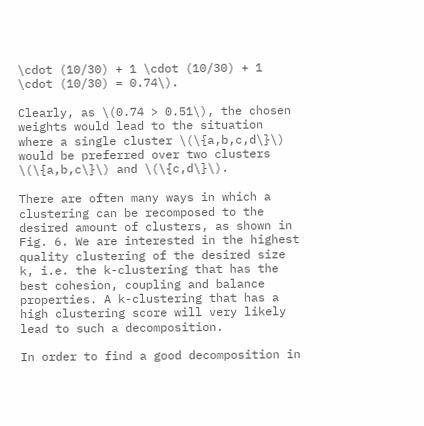\cdot (10/30) + 1 \cdot (10/30) + 1 \cdot (10/30) = 0.74\).

Clearly, as \(0.74 > 0.51\), the chosen weights would lead to the situation where a single cluster \(\{a,b,c,d\}\) would be preferred over two clusters \(\{a,b,c\}\) and \(\{c,d\}\).

There are often many ways in which a clustering can be recomposed to the desired amount of clusters, as shown in Fig. 6. We are interested in the highest quality clustering of the desired size k, i.e. the k-clustering that has the best cohesion, coupling and balance properties. A k-clustering that has a high clustering score will very likely lead to such a decomposition.

In order to find a good decomposition in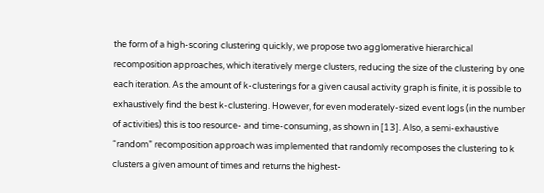the form of a high-scoring clustering quickly, we propose two agglomerative hierarchical recomposition approaches, which iteratively merge clusters, reducing the size of the clustering by one each iteration. As the amount of k-clusterings for a given causal activity graph is finite, it is possible to exhaustively find the best k-clustering. However, for even moderately-sized event logs (in the number of activities) this is too resource- and time-consuming, as shown in [13]. Also, a semi-exhaustive “random” recomposition approach was implemented that randomly recomposes the clustering to k clusters a given amount of times and returns the highest-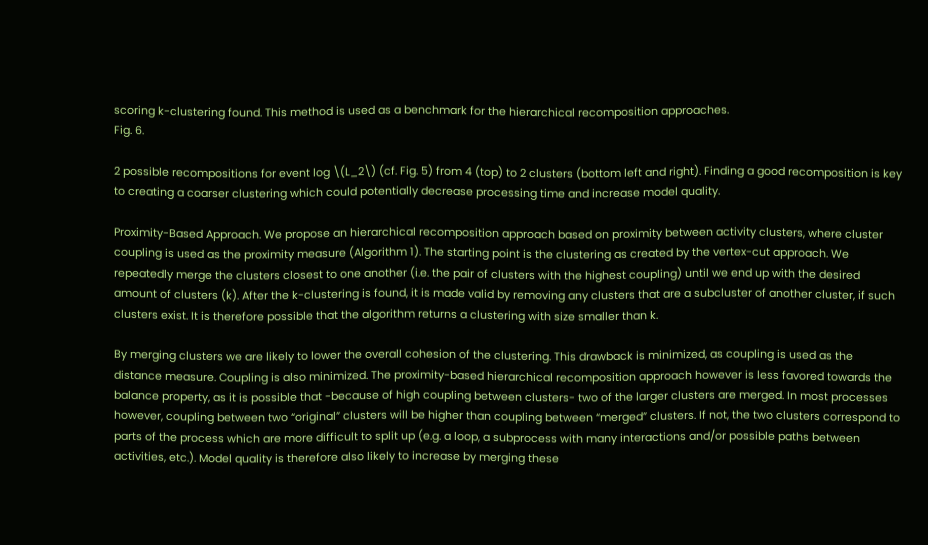scoring k-clustering found. This method is used as a benchmark for the hierarchical recomposition approaches.
Fig. 6.

2 possible recompositions for event log \(L_2\) (cf. Fig. 5) from 4 (top) to 2 clusters (bottom left and right). Finding a good recomposition is key to creating a coarser clustering which could potentially decrease processing time and increase model quality.

Proximity-Based Approach. We propose an hierarchical recomposition approach based on proximity between activity clusters, where cluster coupling is used as the proximity measure (Algorithm 1). The starting point is the clustering as created by the vertex-cut approach. We repeatedly merge the clusters closest to one another (i.e. the pair of clusters with the highest coupling) until we end up with the desired amount of clusters (k). After the k-clustering is found, it is made valid by removing any clusters that are a subcluster of another cluster, if such clusters exist. It is therefore possible that the algorithm returns a clustering with size smaller than k.

By merging clusters we are likely to lower the overall cohesion of the clustering. This drawback is minimized, as coupling is used as the distance measure. Coupling is also minimized. The proximity-based hierarchical recomposition approach however is less favored towards the balance property, as it is possible that -because of high coupling between clusters- two of the larger clusters are merged. In most processes however, coupling between two “original” clusters will be higher than coupling between “merged” clusters. If not, the two clusters correspond to parts of the process which are more difficult to split up (e.g. a loop, a subprocess with many interactions and/or possible paths between activities, etc.). Model quality is therefore also likely to increase by merging these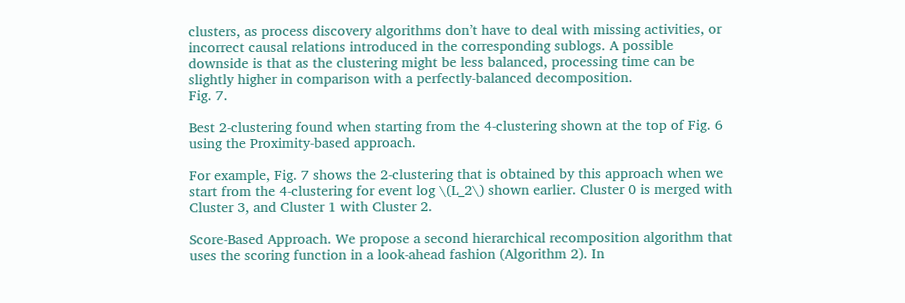clusters, as process discovery algorithms don’t have to deal with missing activities, or incorrect causal relations introduced in the corresponding sublogs. A possible downside is that as the clustering might be less balanced, processing time can be slightly higher in comparison with a perfectly-balanced decomposition.
Fig. 7.

Best 2-clustering found when starting from the 4-clustering shown at the top of Fig. 6 using the Proximity-based approach.

For example, Fig. 7 shows the 2-clustering that is obtained by this approach when we start from the 4-clustering for event log \(L_2\) shown earlier. Cluster 0 is merged with Cluster 3, and Cluster 1 with Cluster 2.

Score-Based Approach. We propose a second hierarchical recomposition algorithm that uses the scoring function in a look-ahead fashion (Algorithm 2). In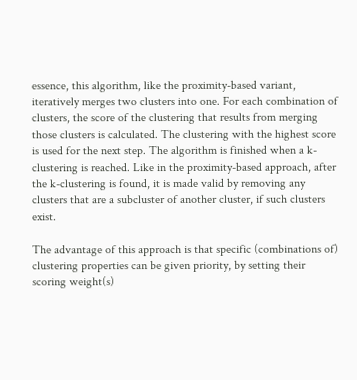essence, this algorithm, like the proximity-based variant, iteratively merges two clusters into one. For each combination of clusters, the score of the clustering that results from merging those clusters is calculated. The clustering with the highest score is used for the next step. The algorithm is finished when a k-clustering is reached. Like in the proximity-based approach, after the k-clustering is found, it is made valid by removing any clusters that are a subcluster of another cluster, if such clusters exist.

The advantage of this approach is that specific (combinations of) clustering properties can be given priority, by setting their scoring weight(s)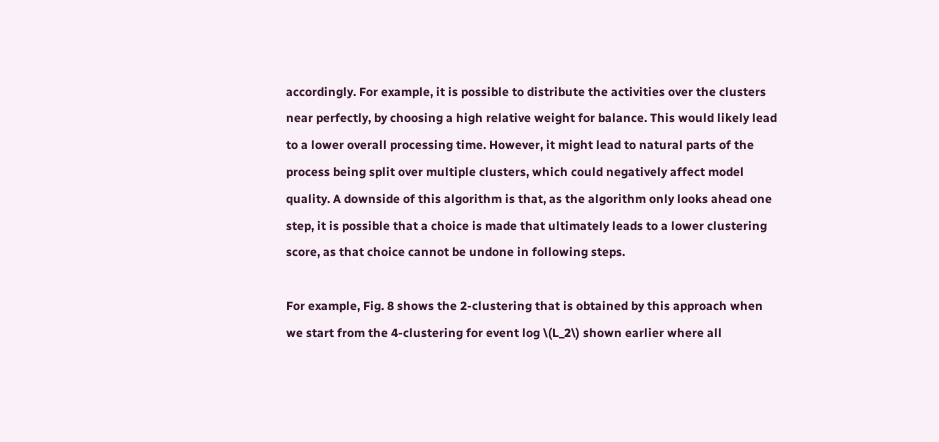accordingly. For example, it is possible to distribute the activities over the clusters near perfectly, by choosing a high relative weight for balance. This would likely lead to a lower overall processing time. However, it might lead to natural parts of the process being split over multiple clusters, which could negatively affect model quality. A downside of this algorithm is that, as the algorithm only looks ahead one step, it is possible that a choice is made that ultimately leads to a lower clustering score, as that choice cannot be undone in following steps.

For example, Fig. 8 shows the 2-clustering that is obtained by this approach when we start from the 4-clustering for event log \(L_2\) shown earlier where all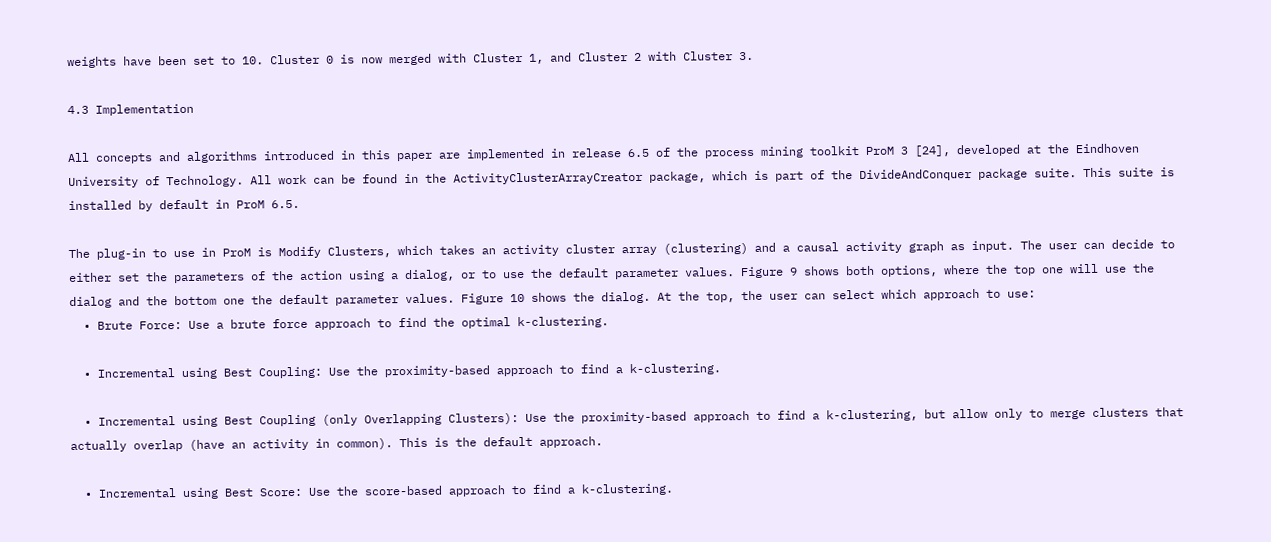weights have been set to 10. Cluster 0 is now merged with Cluster 1, and Cluster 2 with Cluster 3.

4.3 Implementation

All concepts and algorithms introduced in this paper are implemented in release 6.5 of the process mining toolkit ProM 3 [24], developed at the Eindhoven University of Technology. All work can be found in the ActivityClusterArrayCreator package, which is part of the DivideAndConquer package suite. This suite is installed by default in ProM 6.5.

The plug-in to use in ProM is Modify Clusters, which takes an activity cluster array (clustering) and a causal activity graph as input. The user can decide to either set the parameters of the action using a dialog, or to use the default parameter values. Figure 9 shows both options, where the top one will use the dialog and the bottom one the default parameter values. Figure 10 shows the dialog. At the top, the user can select which approach to use:
  • Brute Force: Use a brute force approach to find the optimal k-clustering.

  • Incremental using Best Coupling: Use the proximity-based approach to find a k-clustering.

  • Incremental using Best Coupling (only Overlapping Clusters): Use the proximity-based approach to find a k-clustering, but allow only to merge clusters that actually overlap (have an activity in common). This is the default approach.

  • Incremental using Best Score: Use the score-based approach to find a k-clustering.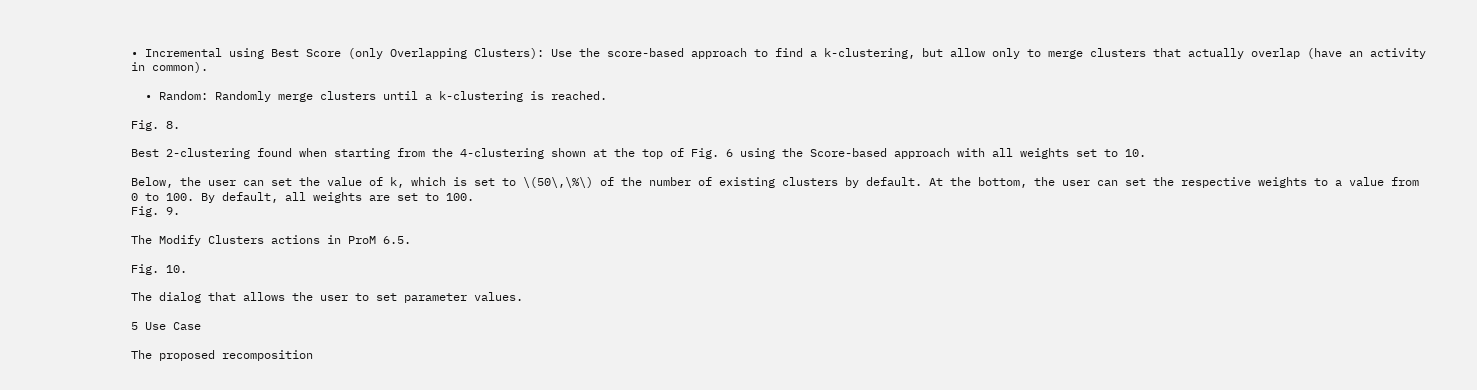• Incremental using Best Score (only Overlapping Clusters): Use the score-based approach to find a k-clustering, but allow only to merge clusters that actually overlap (have an activity in common).

  • Random: Randomly merge clusters until a k-clustering is reached.

Fig. 8.

Best 2-clustering found when starting from the 4-clustering shown at the top of Fig. 6 using the Score-based approach with all weights set to 10.

Below, the user can set the value of k, which is set to \(50\,\%\) of the number of existing clusters by default. At the bottom, the user can set the respective weights to a value from 0 to 100. By default, all weights are set to 100.
Fig. 9.

The Modify Clusters actions in ProM 6.5.

Fig. 10.

The dialog that allows the user to set parameter values.

5 Use Case

The proposed recomposition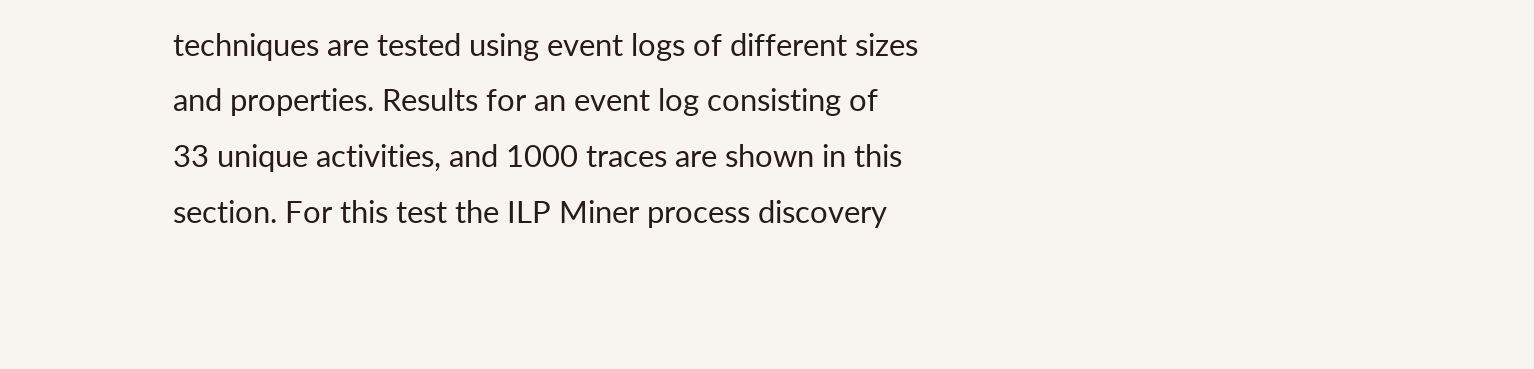techniques are tested using event logs of different sizes and properties. Results for an event log consisting of 33 unique activities, and 1000 traces are shown in this section. For this test the ILP Miner process discovery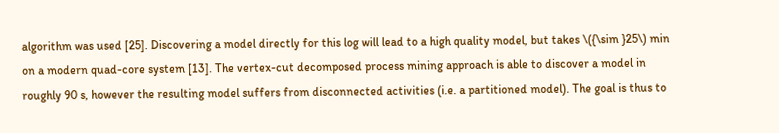algorithm was used [25]. Discovering a model directly for this log will lead to a high quality model, but takes \({\sim }25\) min on a modern quad-core system [13]. The vertex-cut decomposed process mining approach is able to discover a model in roughly 90 s, however the resulting model suffers from disconnected activities (i.e. a partitioned model). The goal is thus to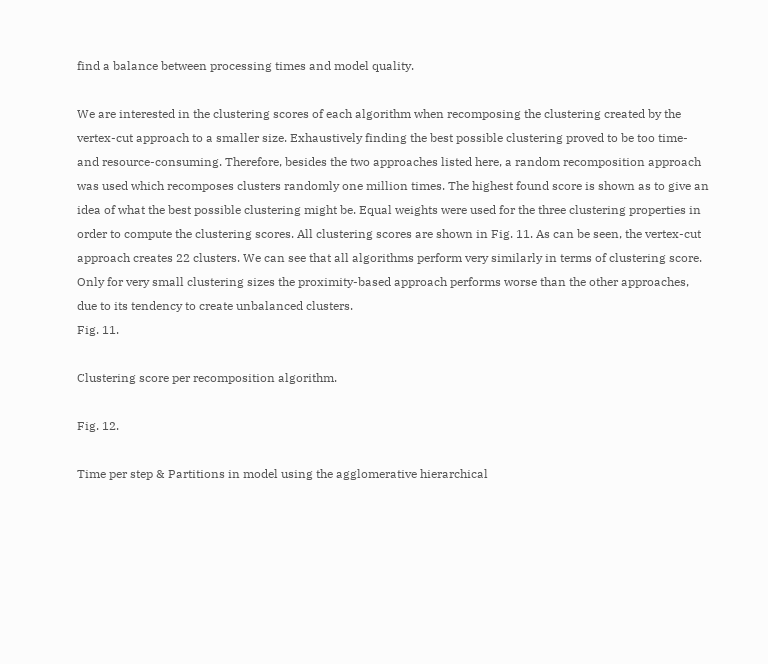find a balance between processing times and model quality.

We are interested in the clustering scores of each algorithm when recomposing the clustering created by the vertex-cut approach to a smaller size. Exhaustively finding the best possible clustering proved to be too time- and resource-consuming. Therefore, besides the two approaches listed here, a random recomposition approach was used which recomposes clusters randomly one million times. The highest found score is shown as to give an idea of what the best possible clustering might be. Equal weights were used for the three clustering properties in order to compute the clustering scores. All clustering scores are shown in Fig. 11. As can be seen, the vertex-cut approach creates 22 clusters. We can see that all algorithms perform very similarly in terms of clustering score. Only for very small clustering sizes the proximity-based approach performs worse than the other approaches, due to its tendency to create unbalanced clusters.
Fig. 11.

Clustering score per recomposition algorithm.

Fig. 12.

Time per step & Partitions in model using the agglomerative hierarchical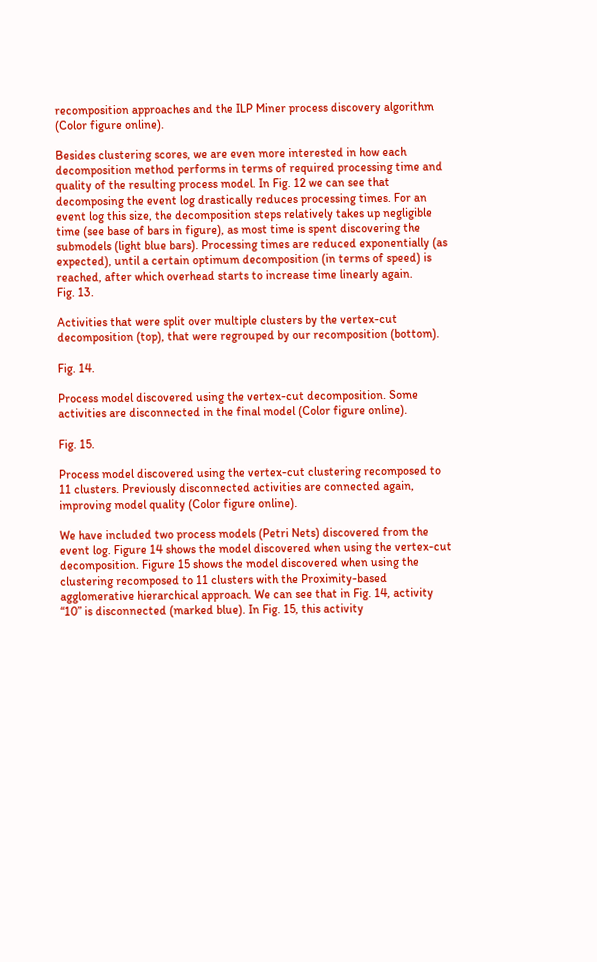recomposition approaches and the ILP Miner process discovery algorithm (Color figure online).

Besides clustering scores, we are even more interested in how each decomposition method performs in terms of required processing time and quality of the resulting process model. In Fig. 12 we can see that decomposing the event log drastically reduces processing times. For an event log this size, the decomposition steps relatively takes up negligible time (see base of bars in figure), as most time is spent discovering the submodels (light blue bars). Processing times are reduced exponentially (as expected), until a certain optimum decomposition (in terms of speed) is reached, after which overhead starts to increase time linearly again.
Fig. 13.

Activities that were split over multiple clusters by the vertex-cut decomposition (top), that were regrouped by our recomposition (bottom).

Fig. 14.

Process model discovered using the vertex-cut decomposition. Some activities are disconnected in the final model (Color figure online).

Fig. 15.

Process model discovered using the vertex-cut clustering recomposed to 11 clusters. Previously disconnected activities are connected again, improving model quality (Color figure online).

We have included two process models (Petri Nets) discovered from the event log. Figure 14 shows the model discovered when using the vertex-cut decomposition. Figure 15 shows the model discovered when using the clustering recomposed to 11 clusters with the Proximity-based agglomerative hierarchical approach. We can see that in Fig. 14, activity “10” is disconnected (marked blue). In Fig. 15, this activity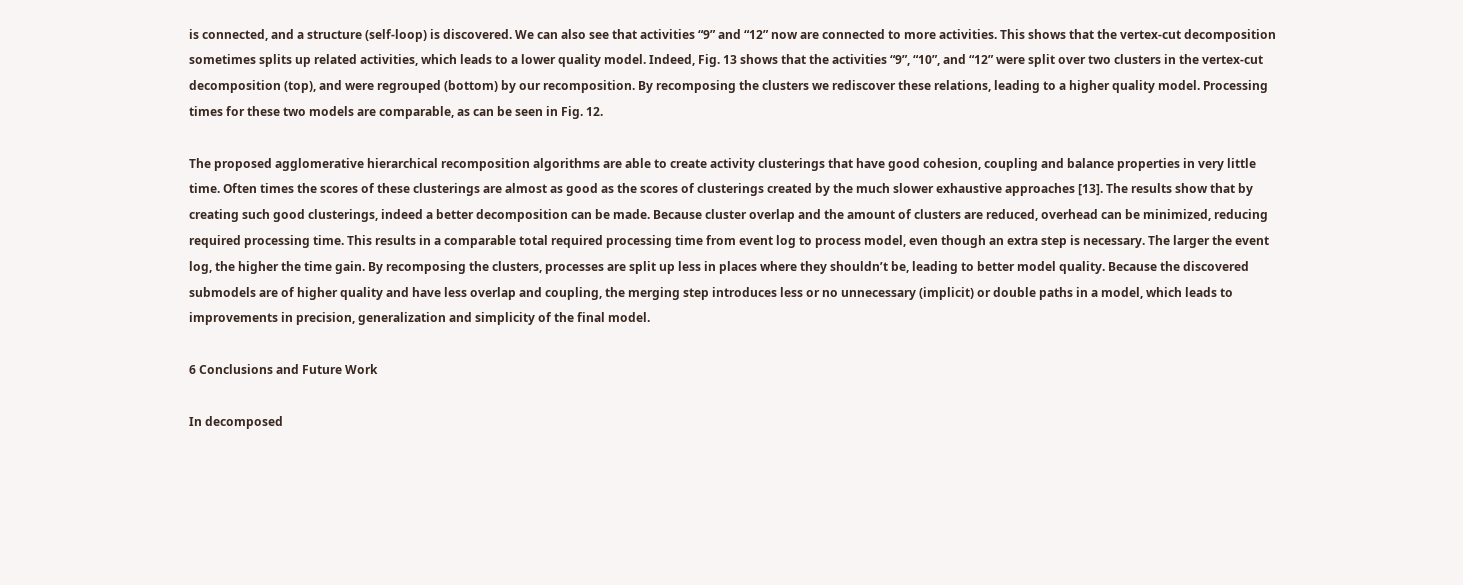is connected, and a structure (self-loop) is discovered. We can also see that activities “9” and “12” now are connected to more activities. This shows that the vertex-cut decomposition sometimes splits up related activities, which leads to a lower quality model. Indeed, Fig. 13 shows that the activities “9”, “10”, and “12” were split over two clusters in the vertex-cut decomposition (top), and were regrouped (bottom) by our recomposition. By recomposing the clusters we rediscover these relations, leading to a higher quality model. Processing times for these two models are comparable, as can be seen in Fig. 12.

The proposed agglomerative hierarchical recomposition algorithms are able to create activity clusterings that have good cohesion, coupling and balance properties in very little time. Often times the scores of these clusterings are almost as good as the scores of clusterings created by the much slower exhaustive approaches [13]. The results show that by creating such good clusterings, indeed a better decomposition can be made. Because cluster overlap and the amount of clusters are reduced, overhead can be minimized, reducing required processing time. This results in a comparable total required processing time from event log to process model, even though an extra step is necessary. The larger the event log, the higher the time gain. By recomposing the clusters, processes are split up less in places where they shouldn’t be, leading to better model quality. Because the discovered submodels are of higher quality and have less overlap and coupling, the merging step introduces less or no unnecessary (implicit) or double paths in a model, which leads to improvements in precision, generalization and simplicity of the final model.

6 Conclusions and Future Work

In decomposed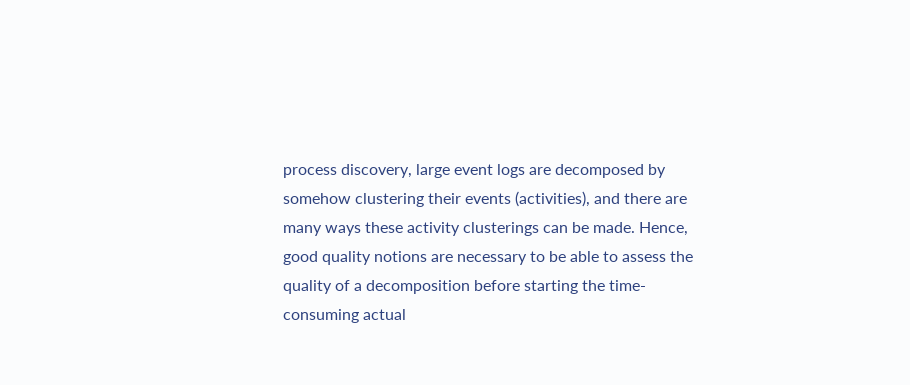process discovery, large event logs are decomposed by somehow clustering their events (activities), and there are many ways these activity clusterings can be made. Hence, good quality notions are necessary to be able to assess the quality of a decomposition before starting the time-consuming actual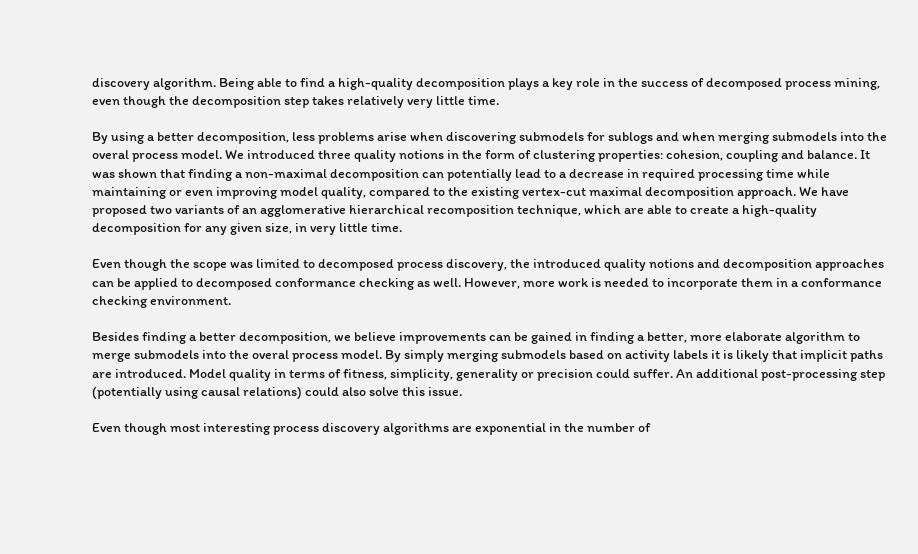discovery algorithm. Being able to find a high-quality decomposition plays a key role in the success of decomposed process mining, even though the decomposition step takes relatively very little time.

By using a better decomposition, less problems arise when discovering submodels for sublogs and when merging submodels into the overal process model. We introduced three quality notions in the form of clustering properties: cohesion, coupling and balance. It was shown that finding a non-maximal decomposition can potentially lead to a decrease in required processing time while maintaining or even improving model quality, compared to the existing vertex-cut maximal decomposition approach. We have proposed two variants of an agglomerative hierarchical recomposition technique, which are able to create a high-quality decomposition for any given size, in very little time.

Even though the scope was limited to decomposed process discovery, the introduced quality notions and decomposition approaches can be applied to decomposed conformance checking as well. However, more work is needed to incorporate them in a conformance checking environment.

Besides finding a better decomposition, we believe improvements can be gained in finding a better, more elaborate algorithm to merge submodels into the overal process model. By simply merging submodels based on activity labels it is likely that implicit paths are introduced. Model quality in terms of fitness, simplicity, generality or precision could suffer. An additional post-processing step (potentially using causal relations) could also solve this issue.

Even though most interesting process discovery algorithms are exponential in the number of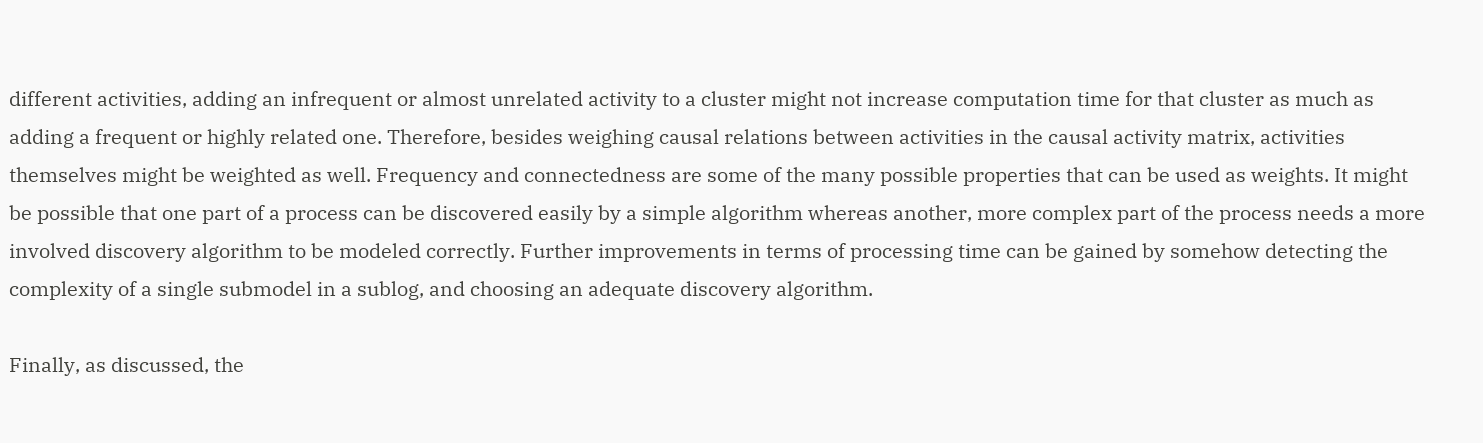different activities, adding an infrequent or almost unrelated activity to a cluster might not increase computation time for that cluster as much as adding a frequent or highly related one. Therefore, besides weighing causal relations between activities in the causal activity matrix, activities themselves might be weighted as well. Frequency and connectedness are some of the many possible properties that can be used as weights. It might be possible that one part of a process can be discovered easily by a simple algorithm whereas another, more complex part of the process needs a more involved discovery algorithm to be modeled correctly. Further improvements in terms of processing time can be gained by somehow detecting the complexity of a single submodel in a sublog, and choosing an adequate discovery algorithm.

Finally, as discussed, the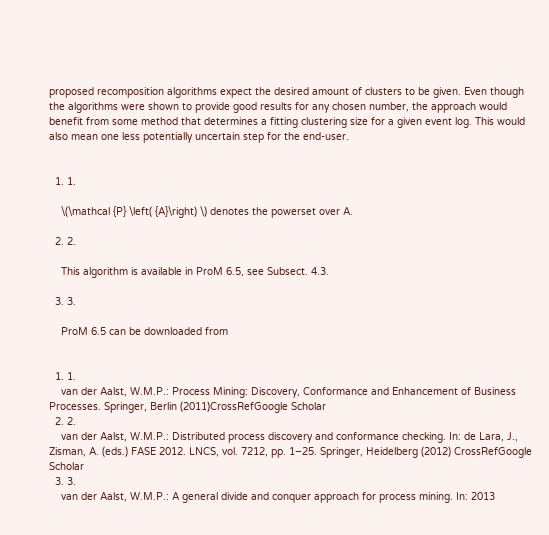proposed recomposition algorithms expect the desired amount of clusters to be given. Even though the algorithms were shown to provide good results for any chosen number, the approach would benefit from some method that determines a fitting clustering size for a given event log. This would also mean one less potentially uncertain step for the end-user.


  1. 1.

    \(\mathcal {P} \left( {A}\right) \) denotes the powerset over A.

  2. 2.

    This algorithm is available in ProM 6.5, see Subsect. 4.3.

  3. 3.

    ProM 6.5 can be downloaded from


  1. 1.
    van der Aalst, W.M.P.: Process Mining: Discovery, Conformance and Enhancement of Business Processes. Springer, Berlin (2011)CrossRefGoogle Scholar
  2. 2.
    van der Aalst, W.M.P.: Distributed process discovery and conformance checking. In: de Lara, J., Zisman, A. (eds.) FASE 2012. LNCS, vol. 7212, pp. 1–25. Springer, Heidelberg (2012) CrossRefGoogle Scholar
  3. 3.
    van der Aalst, W.M.P.: A general divide and conquer approach for process mining. In: 2013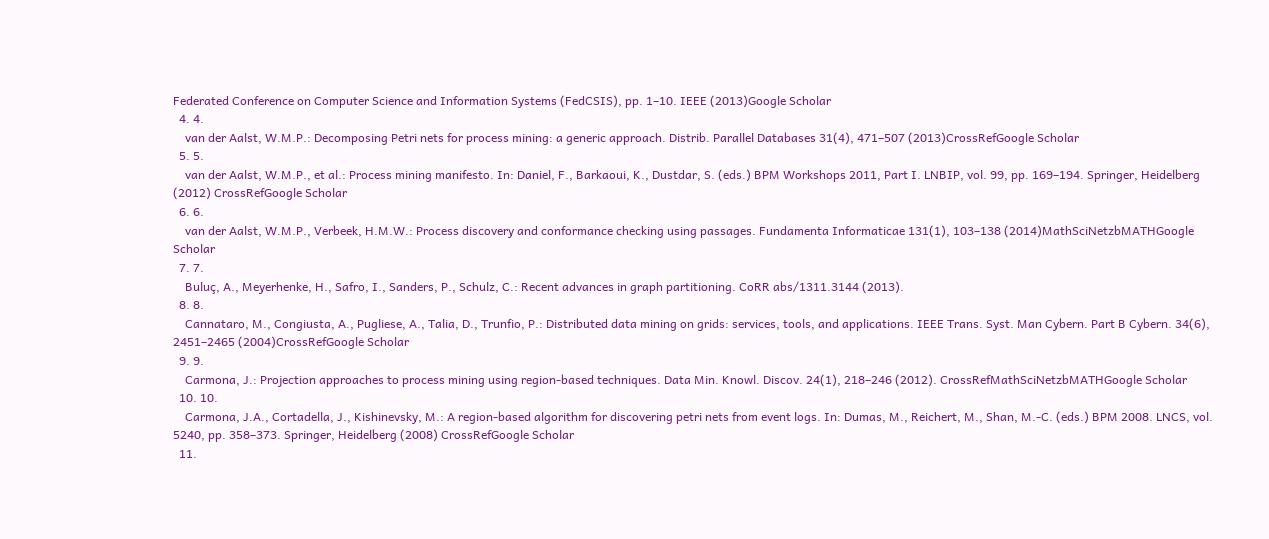Federated Conference on Computer Science and Information Systems (FedCSIS), pp. 1–10. IEEE (2013)Google Scholar
  4. 4.
    van der Aalst, W.M.P.: Decomposing Petri nets for process mining: a generic approach. Distrib. Parallel Databases 31(4), 471–507 (2013)CrossRefGoogle Scholar
  5. 5.
    van der Aalst, W.M.P., et al.: Process mining manifesto. In: Daniel, F., Barkaoui, K., Dustdar, S. (eds.) BPM Workshops 2011, Part I. LNBIP, vol. 99, pp. 169–194. Springer, Heidelberg (2012) CrossRefGoogle Scholar
  6. 6.
    van der Aalst, W.M.P., Verbeek, H.M.W.: Process discovery and conformance checking using passages. Fundamenta Informaticae 131(1), 103–138 (2014)MathSciNetzbMATHGoogle Scholar
  7. 7.
    Buluç, A., Meyerhenke, H., Safro, I., Sanders, P., Schulz, C.: Recent advances in graph partitioning. CoRR abs/1311.3144 (2013).
  8. 8.
    Cannataro, M., Congiusta, A., Pugliese, A., Talia, D., Trunfio, P.: Distributed data mining on grids: services, tools, and applications. IEEE Trans. Syst. Man Cybern. Part B Cybern. 34(6), 2451–2465 (2004)CrossRefGoogle Scholar
  9. 9.
    Carmona, J.: Projection approaches to process mining using region-based techniques. Data Min. Knowl. Discov. 24(1), 218–246 (2012). CrossRefMathSciNetzbMATHGoogle Scholar
  10. 10.
    Carmona, J.A., Cortadella, J., Kishinevsky, M.: A region-based algorithm for discovering petri nets from event logs. In: Dumas, M., Reichert, M., Shan, M.-C. (eds.) BPM 2008. LNCS, vol. 5240, pp. 358–373. Springer, Heidelberg (2008) CrossRefGoogle Scholar
  11.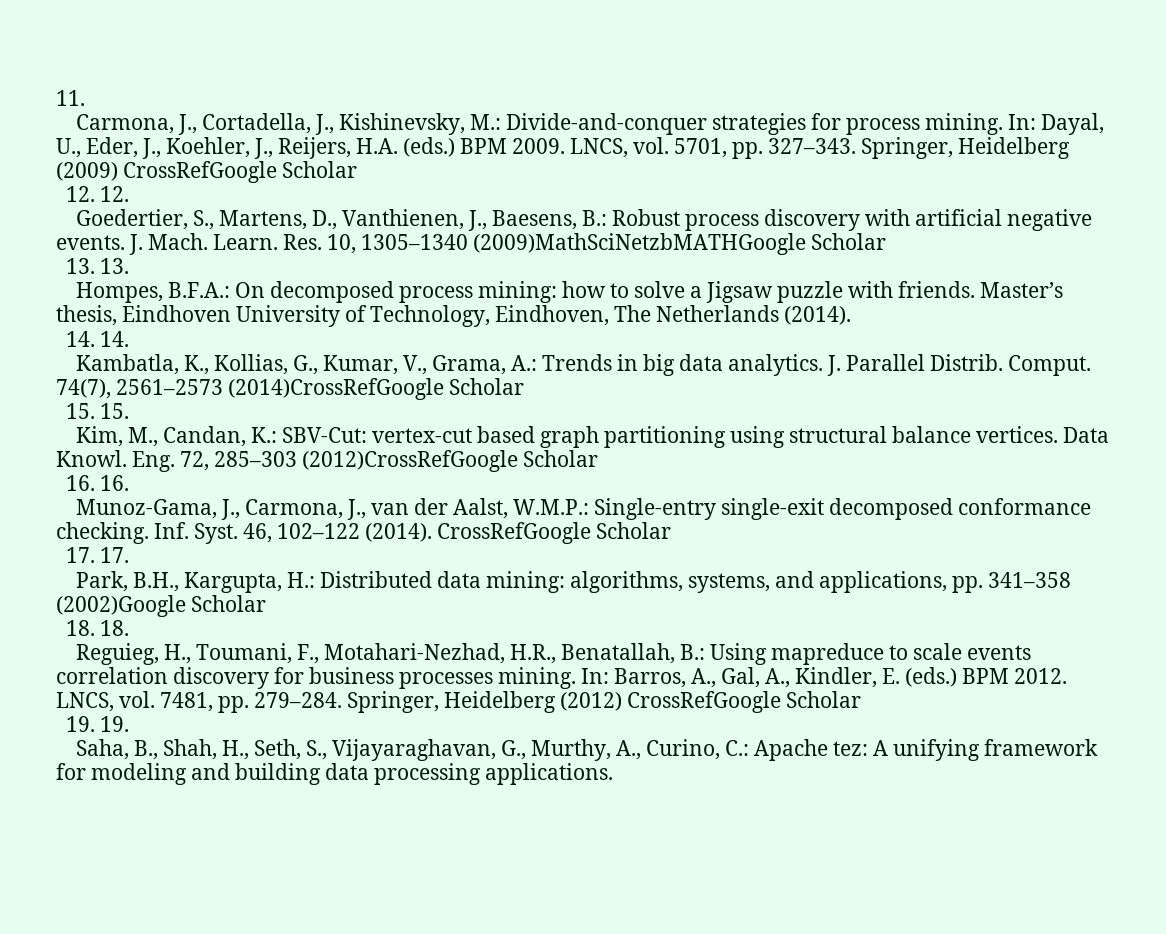11.
    Carmona, J., Cortadella, J., Kishinevsky, M.: Divide-and-conquer strategies for process mining. In: Dayal, U., Eder, J., Koehler, J., Reijers, H.A. (eds.) BPM 2009. LNCS, vol. 5701, pp. 327–343. Springer, Heidelberg (2009) CrossRefGoogle Scholar
  12. 12.
    Goedertier, S., Martens, D., Vanthienen, J., Baesens, B.: Robust process discovery with artificial negative events. J. Mach. Learn. Res. 10, 1305–1340 (2009)MathSciNetzbMATHGoogle Scholar
  13. 13.
    Hompes, B.F.A.: On decomposed process mining: how to solve a Jigsaw puzzle with friends. Master’s thesis, Eindhoven University of Technology, Eindhoven, The Netherlands (2014).
  14. 14.
    Kambatla, K., Kollias, G., Kumar, V., Grama, A.: Trends in big data analytics. J. Parallel Distrib. Comput. 74(7), 2561–2573 (2014)CrossRefGoogle Scholar
  15. 15.
    Kim, M., Candan, K.: SBV-Cut: vertex-cut based graph partitioning using structural balance vertices. Data Knowl. Eng. 72, 285–303 (2012)CrossRefGoogle Scholar
  16. 16.
    Munoz-Gama, J., Carmona, J., van der Aalst, W.M.P.: Single-entry single-exit decomposed conformance checking. Inf. Syst. 46, 102–122 (2014). CrossRefGoogle Scholar
  17. 17.
    Park, B.H., Kargupta, H.: Distributed data mining: algorithms, systems, and applications, pp. 341–358 (2002)Google Scholar
  18. 18.
    Reguieg, H., Toumani, F., Motahari-Nezhad, H.R., Benatallah, B.: Using mapreduce to scale events correlation discovery for business processes mining. In: Barros, A., Gal, A., Kindler, E. (eds.) BPM 2012. LNCS, vol. 7481, pp. 279–284. Springer, Heidelberg (2012) CrossRefGoogle Scholar
  19. 19.
    Saha, B., Shah, H., Seth, S., Vijayaraghavan, G., Murthy, A., Curino, C.: Apache tez: A unifying framework for modeling and building data processing applications.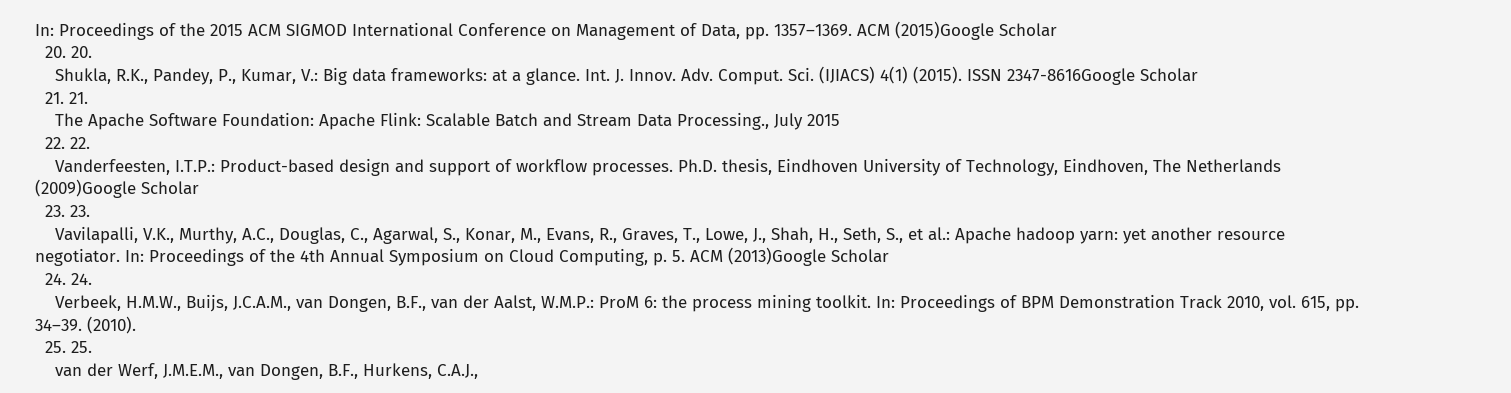In: Proceedings of the 2015 ACM SIGMOD International Conference on Management of Data, pp. 1357–1369. ACM (2015)Google Scholar
  20. 20.
    Shukla, R.K., Pandey, P., Kumar, V.: Big data frameworks: at a glance. Int. J. Innov. Adv. Comput. Sci. (IJIACS) 4(1) (2015). ISSN 2347-8616Google Scholar
  21. 21.
    The Apache Software Foundation: Apache Flink: Scalable Batch and Stream Data Processing., July 2015
  22. 22.
    Vanderfeesten, I.T.P.: Product-based design and support of workflow processes. Ph.D. thesis, Eindhoven University of Technology, Eindhoven, The Netherlands (2009)Google Scholar
  23. 23.
    Vavilapalli, V.K., Murthy, A.C., Douglas, C., Agarwal, S., Konar, M., Evans, R., Graves, T., Lowe, J., Shah, H., Seth, S., et al.: Apache hadoop yarn: yet another resource negotiator. In: Proceedings of the 4th Annual Symposium on Cloud Computing, p. 5. ACM (2013)Google Scholar
  24. 24.
    Verbeek, H.M.W., Buijs, J.C.A.M., van Dongen, B.F., van der Aalst, W.M.P.: ProM 6: the process mining toolkit. In: Proceedings of BPM Demonstration Track 2010, vol. 615, pp. 34–39. (2010).
  25. 25.
    van der Werf, J.M.E.M., van Dongen, B.F., Hurkens, C.A.J.,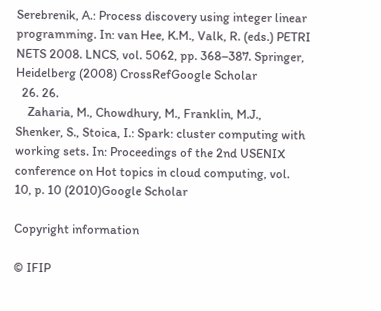Serebrenik, A.: Process discovery using integer linear programming. In: van Hee, K.M., Valk, R. (eds.) PETRI NETS 2008. LNCS, vol. 5062, pp. 368–387. Springer, Heidelberg (2008) CrossRefGoogle Scholar
  26. 26.
    Zaharia, M., Chowdhury, M., Franklin, M.J., Shenker, S., Stoica, I.: Spark: cluster computing with working sets. In: Proceedings of the 2nd USENIX conference on Hot topics in cloud computing, vol. 10, p. 10 (2010)Google Scholar

Copyright information

© IFIP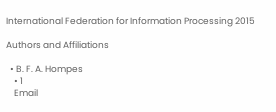International Federation for Information Processing 2015

Authors and Affiliations

  • B. F. A. Hompes
    • 1
    Email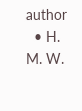author
  • H. M. W.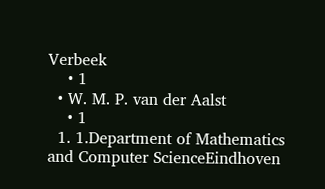Verbeek
    • 1
  • W. M. P. van der Aalst
    • 1
  1. 1.Department of Mathematics and Computer ScienceEindhoven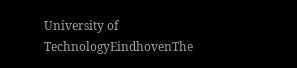University of TechnologyEindhovenThe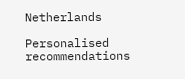Netherlands

Personalised recommendations